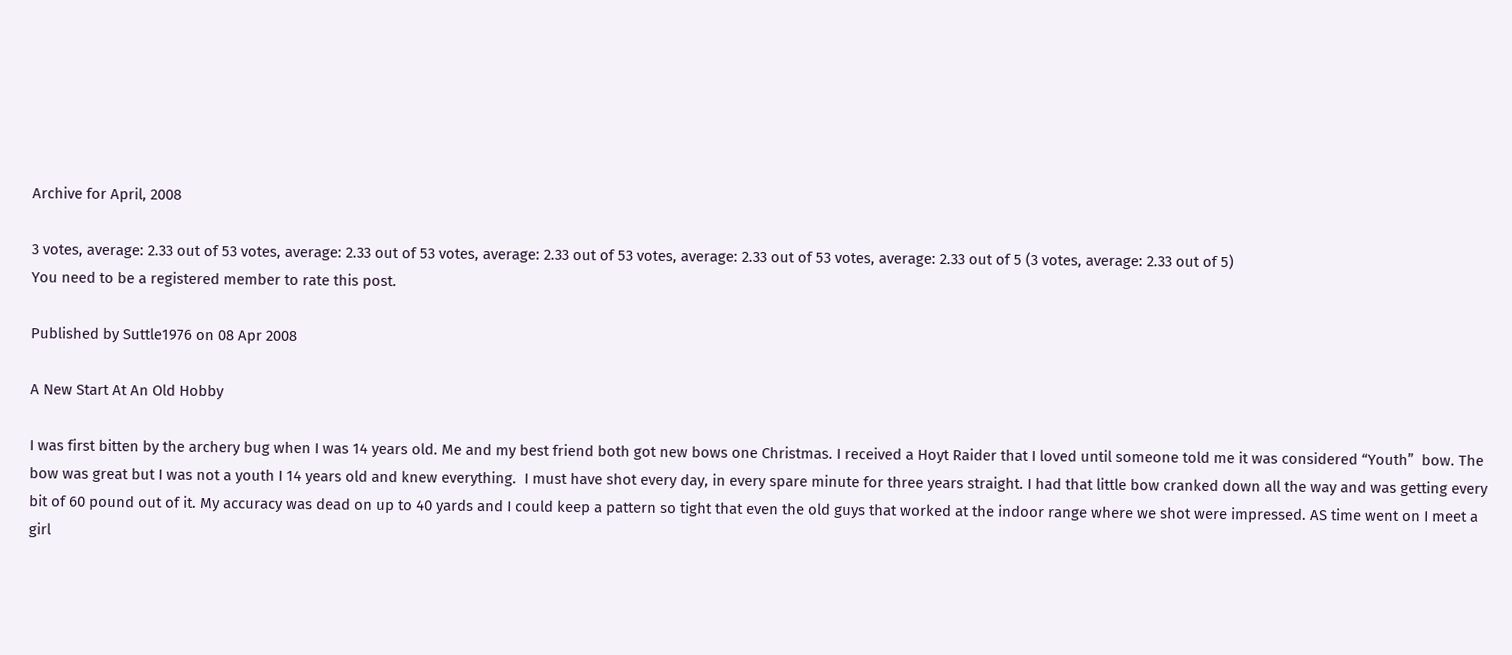Archive for April, 2008

3 votes, average: 2.33 out of 53 votes, average: 2.33 out of 53 votes, average: 2.33 out of 53 votes, average: 2.33 out of 53 votes, average: 2.33 out of 5 (3 votes, average: 2.33 out of 5)
You need to be a registered member to rate this post.

Published by Suttle1976 on 08 Apr 2008

A New Start At An Old Hobby

I was first bitten by the archery bug when I was 14 years old. Me and my best friend both got new bows one Christmas. I received a Hoyt Raider that I loved until someone told me it was considered “Youth”  bow. The bow was great but I was not a youth I 14 years old and knew everything.  I must have shot every day, in every spare minute for three years straight. I had that little bow cranked down all the way and was getting every bit of 60 pound out of it. My accuracy was dead on up to 40 yards and I could keep a pattern so tight that even the old guys that worked at the indoor range where we shot were impressed. AS time went on I meet a girl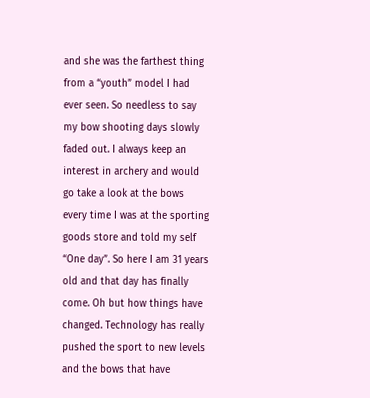and she was the farthest thing from a “youth” model I had ever seen. So needless to say my bow shooting days slowly faded out. I always keep an interest in archery and would go take a look at the bows every time I was at the sporting goods store and told my self “One day”. So here I am 31 years old and that day has finally come. Oh but how things have changed. Technology has really pushed the sport to new levels and the bows that have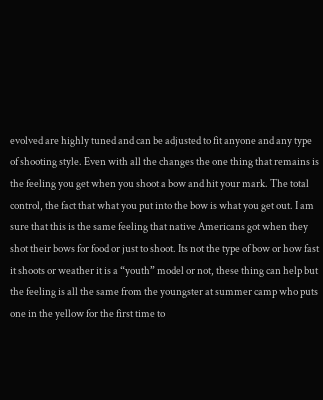evolved are highly tuned and can be adjusted to fit anyone and any type of shooting style. Even with all the changes the one thing that remains is the feeling you get when you shoot a bow and hit your mark. The total control, the fact that what you put into the bow is what you get out. I am sure that this is the same feeling that native Americans got when they shot their bows for food or just to shoot. Its not the type of bow or how fast it shoots or weather it is a “youth” model or not, these thing can help but the feeling is all the same from the youngster at summer camp who puts one in the yellow for the first time to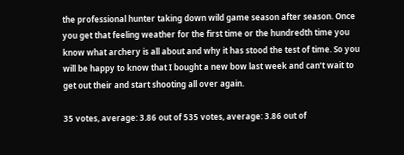the professional hunter taking down wild game season after season. Once you get that feeling weather for the first time or the hundredth time you know what archery is all about and why it has stood the test of time. So you will be happy to know that I bought a new bow last week and can’t wait to get out their and start shooting all over again.

35 votes, average: 3.86 out of 535 votes, average: 3.86 out of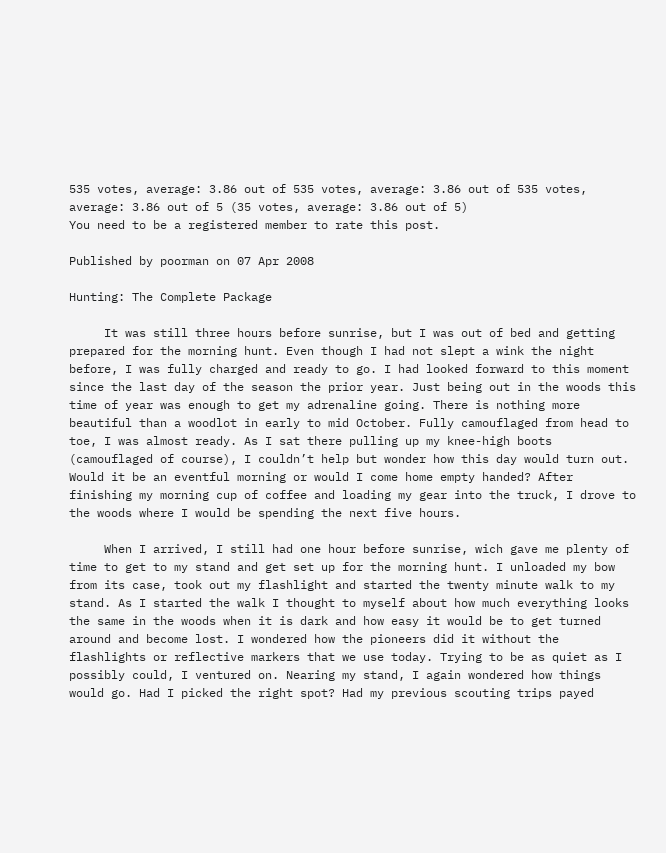535 votes, average: 3.86 out of 535 votes, average: 3.86 out of 535 votes, average: 3.86 out of 5 (35 votes, average: 3.86 out of 5)
You need to be a registered member to rate this post.

Published by poorman on 07 Apr 2008

Hunting: The Complete Package

     It was still three hours before sunrise, but I was out of bed and getting prepared for the morning hunt. Even though I had not slept a wink the night before, I was fully charged and ready to go. I had looked forward to this moment since the last day of the season the prior year. Just being out in the woods this time of year was enough to get my adrenaline going. There is nothing more beautiful than a woodlot in early to mid October. Fully camouflaged from head to toe, I was almost ready. As I sat there pulling up my knee-high boots (camouflaged of course), I couldn’t help but wonder how this day would turn out. Would it be an eventful morning or would I come home empty handed? After finishing my morning cup of coffee and loading my gear into the truck, I drove to the woods where I would be spending the next five hours.

     When I arrived, I still had one hour before sunrise, wich gave me plenty of time to get to my stand and get set up for the morning hunt. I unloaded my bow from its case, took out my flashlight and started the twenty minute walk to my stand. As I started the walk I thought to myself about how much everything looks the same in the woods when it is dark and how easy it would be to get turned around and become lost. I wondered how the pioneers did it without the flashlights or reflective markers that we use today. Trying to be as quiet as I possibly could, I ventured on. Nearing my stand, I again wondered how things would go. Had I picked the right spot? Had my previous scouting trips payed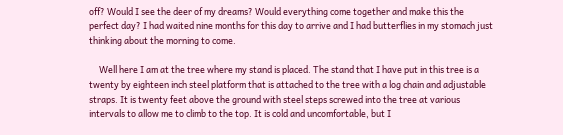off? Would I see the deer of my dreams? Would everything come together and make this the perfect day? I had waited nine months for this day to arrive and I had butterflies in my stomach just thinking about the morning to come.

     Well here I am at the tree where my stand is placed. The stand that I have put in this tree is a twenty by eighteen inch steel platform that is attached to the tree with a log chain and adjustable straps. It is twenty feet above the ground with steel steps screwed into the tree at various intervals to allow me to climb to the top. It is cold and uncomfortable, but I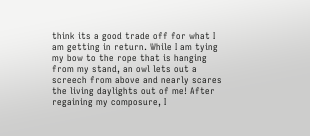think its a good trade off for what I am getting in return. While I am tying my bow to the rope that is hanging from my stand, an owl lets out a screech from above and nearly scares the living daylights out of me! After regaining my composure, I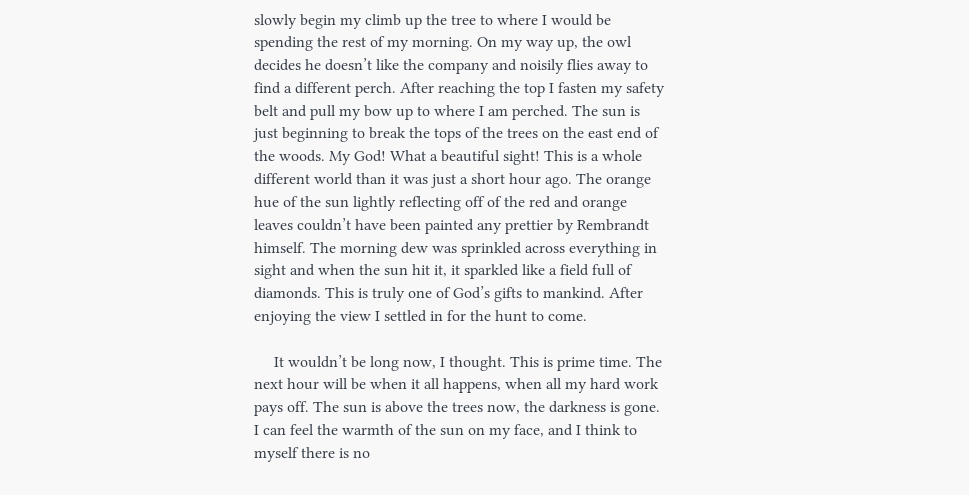slowly begin my climb up the tree to where I would be spending the rest of my morning. On my way up, the owl decides he doesn’t like the company and noisily flies away to find a different perch. After reaching the top I fasten my safety belt and pull my bow up to where I am perched. The sun is just beginning to break the tops of the trees on the east end of the woods. My God! What a beautiful sight! This is a whole different world than it was just a short hour ago. The orange hue of the sun lightly reflecting off of the red and orange leaves couldn’t have been painted any prettier by Rembrandt himself. The morning dew was sprinkled across everything in sight and when the sun hit it, it sparkled like a field full of diamonds. This is truly one of God’s gifts to mankind. After enjoying the view I settled in for the hunt to come.

     It wouldn’t be long now, I thought. This is prime time. The next hour will be when it all happens, when all my hard work pays off. The sun is above the trees now, the darkness is gone. I can feel the warmth of the sun on my face, and I think to myself there is no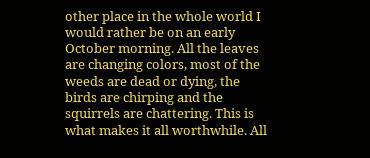other place in the whole world I would rather be on an early October morning. All the leaves are changing colors, most of the weeds are dead or dying, the birds are chirping and the squirrels are chattering. This is what makes it all worthwhile. All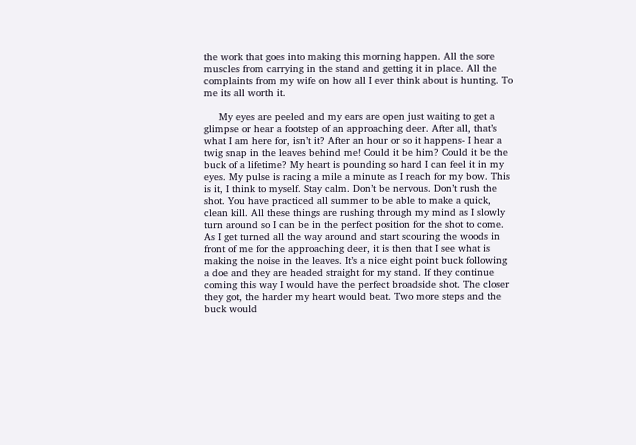the work that goes into making this morning happen. All the sore muscles from carrying in the stand and getting it in place. All the complaints from my wife on how all I ever think about is hunting. To me its all worth it.

     My eyes are peeled and my ears are open just waiting to get a glimpse or hear a footstep of an approaching deer. After all, that’s what I am here for, isn’t it? After an hour or so it happens- I hear a twig snap in the leaves behind me! Could it be him? Could it be the buck of a lifetime? My heart is pounding so hard I can feel it in my eyes. My pulse is racing a mile a minute as I reach for my bow. This is it, I think to myself. Stay calm. Don’t be nervous. Don’t rush the shot. You have practiced all summer to be able to make a quick, clean kill. All these things are rushing through my mind as I slowly turn around so I can be in the perfect position for the shot to come. As I get turned all the way around and start scouring the woods in front of me for the approaching deer, it is then that I see what is making the noise in the leaves. It’s a nice eight point buck following a doe and they are headed straight for my stand. If they continue coming this way I would have the perfect broadside shot. The closer they got, the harder my heart would beat. Two more steps and the buck would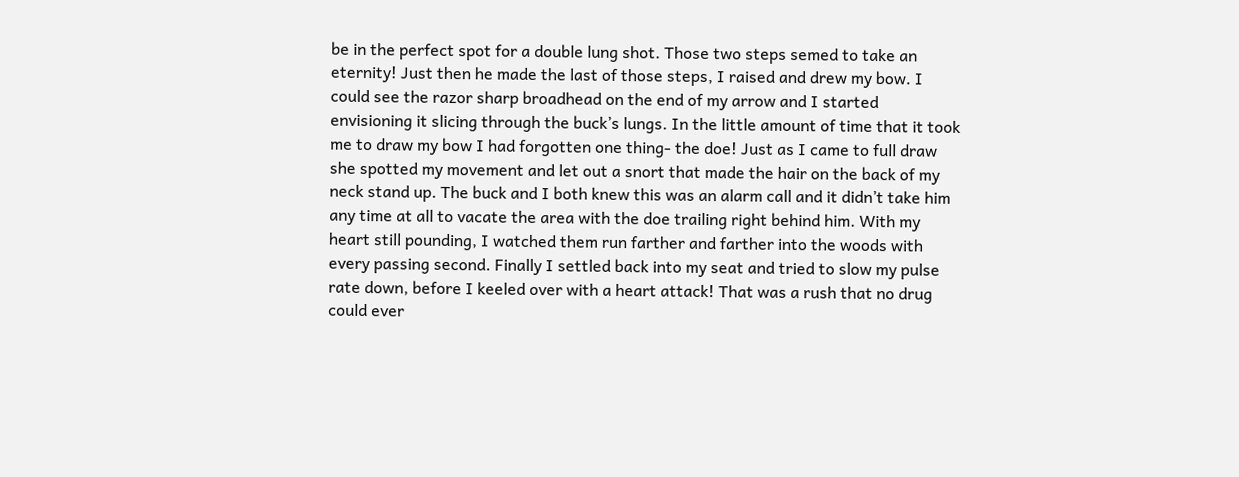be in the perfect spot for a double lung shot. Those two steps semed to take an eternity! Just then he made the last of those steps, I raised and drew my bow. I could see the razor sharp broadhead on the end of my arrow and I started envisioning it slicing through the buck’s lungs. In the little amount of time that it took me to draw my bow I had forgotten one thing- the doe! Just as I came to full draw she spotted my movement and let out a snort that made the hair on the back of my neck stand up. The buck and I both knew this was an alarm call and it didn’t take him any time at all to vacate the area with the doe trailing right behind him. With my heart still pounding, I watched them run farther and farther into the woods with every passing second. Finally I settled back into my seat and tried to slow my pulse rate down, before I keeled over with a heart attack! That was a rush that no drug could ever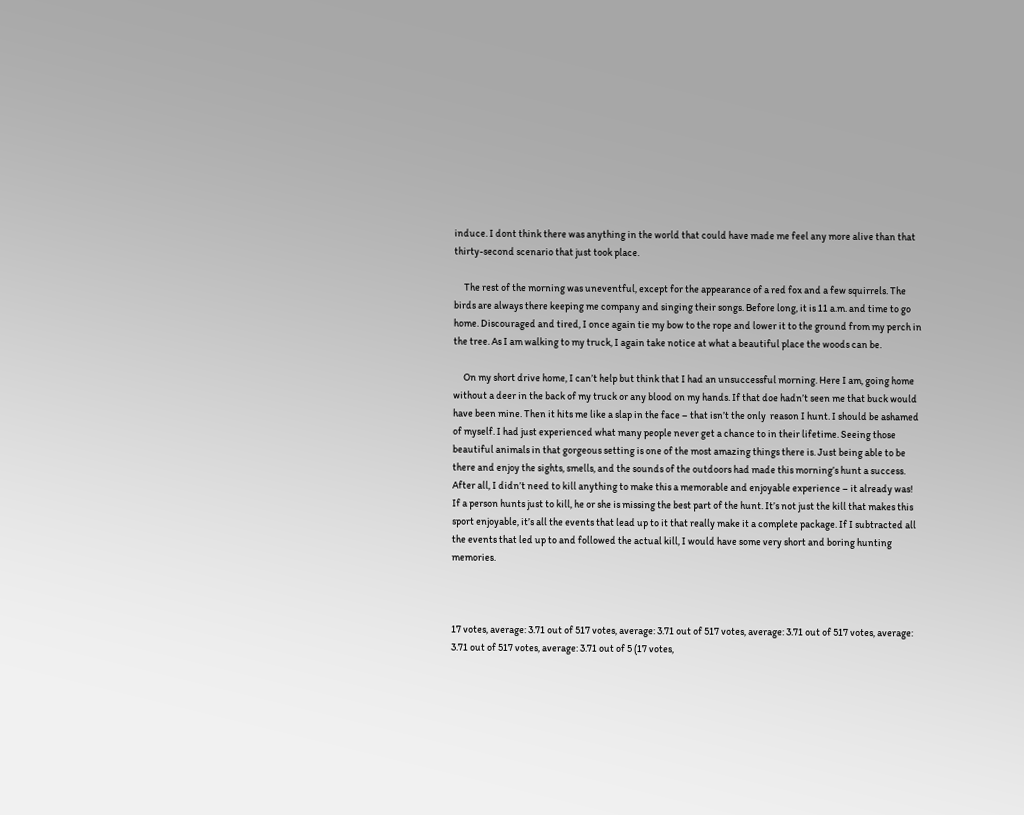induce. I dont think there was anything in the world that could have made me feel any more alive than that thirty-second scenario that just took place.

     The rest of the morning was uneventful, except for the appearance of a red fox and a few squirrels. The birds are always there keeping me company and singing their songs. Before long, it is 11 a.m. and time to go home. Discouraged and tired, I once again tie my bow to the rope and lower it to the ground from my perch in the tree. As I am walking to my truck, I again take notice at what a beautiful place the woods can be.

     On my short drive home, I can’t help but think that I had an unsuccessful morning. Here I am, going home without a deer in the back of my truck or any blood on my hands. If that doe hadn’t seen me that buck would have been mine. Then it hits me like a slap in the face – that isn’t the only  reason I hunt. I should be ashamed of myself. I had just experienced what many people never get a chance to in their lifetime. Seeing those beautiful animals in that gorgeous setting is one of the most amazing things there is. Just being able to be there and enjoy the sights, smells, and the sounds of the outdoors had made this morning’s hunt a success. After all, I didn’t need to kill anything to make this a memorable and enjoyable experience – it already was! If a person hunts just to kill, he or she is missing the best part of the hunt. It’s not just the kill that makes this sport enjoyable, it’s all the events that lead up to it that really make it a complete package. If I subtracted all the events that led up to and followed the actual kill, I would have some very short and boring hunting memories.



17 votes, average: 3.71 out of 517 votes, average: 3.71 out of 517 votes, average: 3.71 out of 517 votes, average: 3.71 out of 517 votes, average: 3.71 out of 5 (17 votes,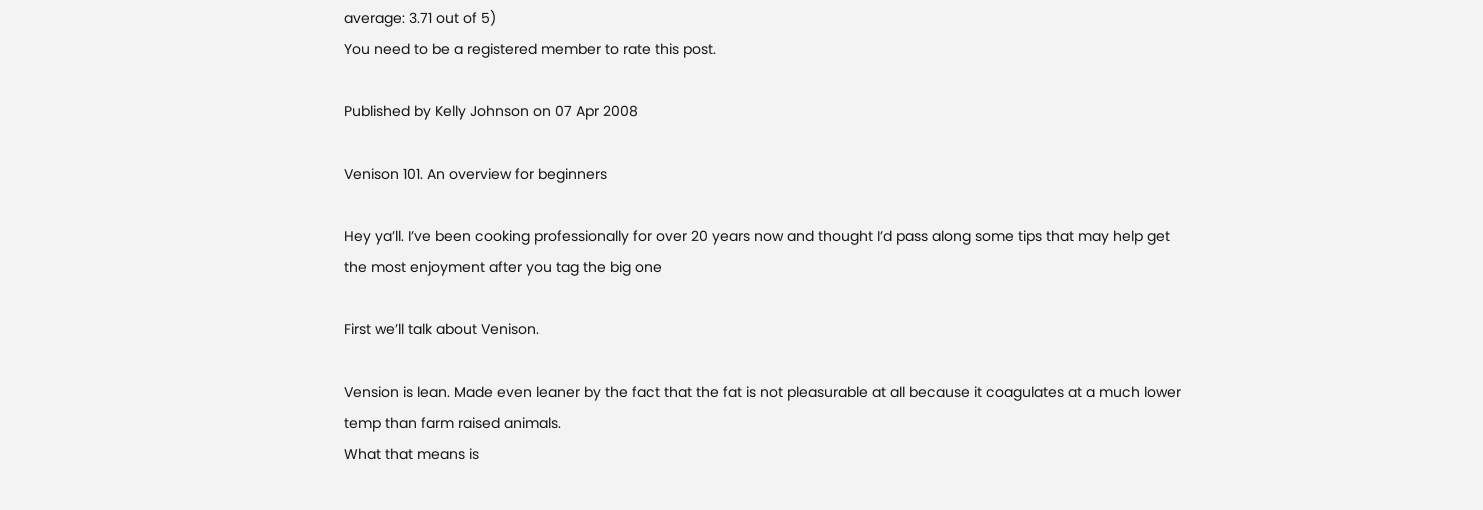average: 3.71 out of 5)
You need to be a registered member to rate this post.

Published by Kelly Johnson on 07 Apr 2008

Venison 101. An overview for beginners

Hey ya’ll. I’ve been cooking professionally for over 20 years now and thought I’d pass along some tips that may help get the most enjoyment after you tag the big one

First we’ll talk about Venison.

Vension is lean. Made even leaner by the fact that the fat is not pleasurable at all because it coagulates at a much lower temp than farm raised animals.
What that means is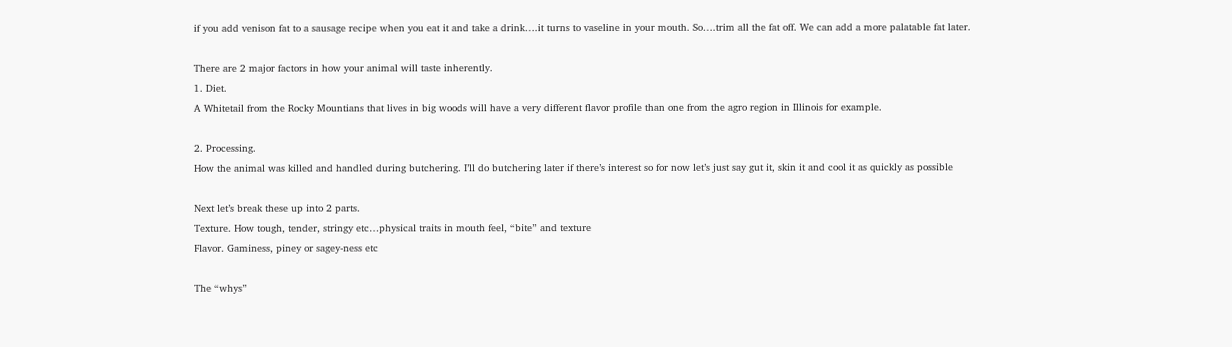if you add venison fat to a sausage recipe when you eat it and take a drink….it turns to vaseline in your mouth. So….trim all the fat off. We can add a more palatable fat later.

There are 2 major factors in how your animal will taste inherently.
1. Diet.
A Whitetail from the Rocky Mountians that lives in big woods will have a very different flavor profile than one from the agro region in Illinois for example.

2. Processing.
How the animal was killed and handled during butchering. I’ll do butchering later if there’s interest so for now let’s just say gut it, skin it and cool it as quickly as possible

Next let’s break these up into 2 parts.
Texture. How tough, tender, stringy etc…physical traits in mouth feel, “bite” and texture
Flavor. Gaminess, piney or sagey-ness etc

The “whys”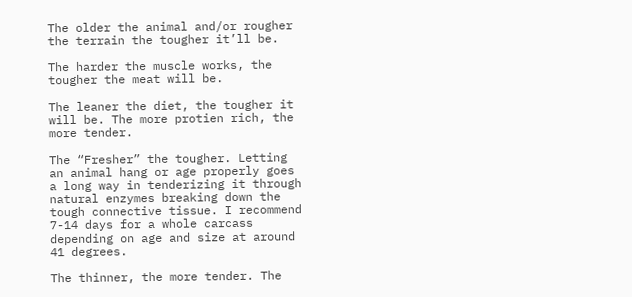The older the animal and/or rougher the terrain the tougher it’ll be.

The harder the muscle works, the tougher the meat will be.

The leaner the diet, the tougher it will be. The more protien rich, the more tender.

The “Fresher” the tougher. Letting an animal hang or age properly goes a long way in tenderizing it through natural enzymes breaking down the tough connective tissue. I recommend 7-14 days for a whole carcass depending on age and size at around 41 degrees.

The thinner, the more tender. The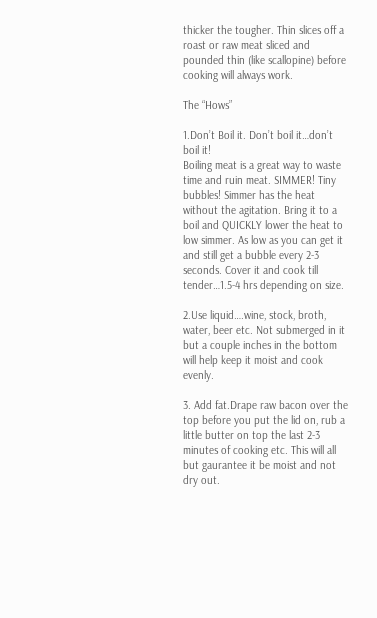thicker the tougher. Thin slices off a roast or raw meat sliced and pounded thin (like scallopine) before cooking will always work.

The “Hows”

1.Don’t Boil it. Don’t boil it…don’t boil it!
Boiling meat is a great way to waste time and ruin meat. SIMMER! Tiny bubbles! Simmer has the heat without the agitation. Bring it to a boil and QUICKLY lower the heat to low simmer. As low as you can get it and still get a bubble every 2-3 seconds. Cover it and cook till tender…1.5-4 hrs depending on size.

2.Use liquid….wine, stock, broth, water, beer etc. Not submerged in it but a couple inches in the bottom will help keep it moist and cook evenly.

3. Add fat.Drape raw bacon over the top before you put the lid on, rub a little butter on top the last 2-3 minutes of cooking etc. This will all but gaurantee it be moist and not dry out.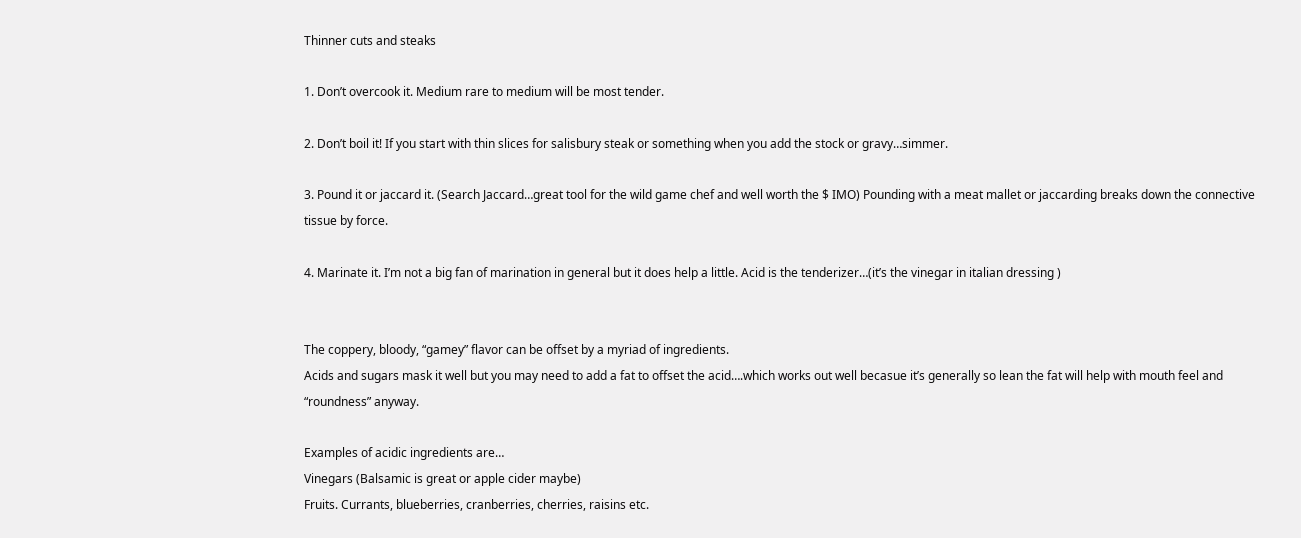Thinner cuts and steaks

1. Don’t overcook it. Medium rare to medium will be most tender.

2. Don’t boil it! If you start with thin slices for salisbury steak or something when you add the stock or gravy…simmer.

3. Pound it or jaccard it. (Search Jaccard…great tool for the wild game chef and well worth the $ IMO) Pounding with a meat mallet or jaccarding breaks down the connective tissue by force.

4. Marinate it. I’m not a big fan of marination in general but it does help a little. Acid is the tenderizer…(it’s the vinegar in italian dressing )


The coppery, bloody, “gamey” flavor can be offset by a myriad of ingredients.
Acids and sugars mask it well but you may need to add a fat to offset the acid….which works out well becasue it’s generally so lean the fat will help with mouth feel and “roundness” anyway.

Examples of acidic ingredients are…
Vinegars (Balsamic is great or apple cider maybe)
Fruits. Currants, blueberries, cranberries, cherries, raisins etc.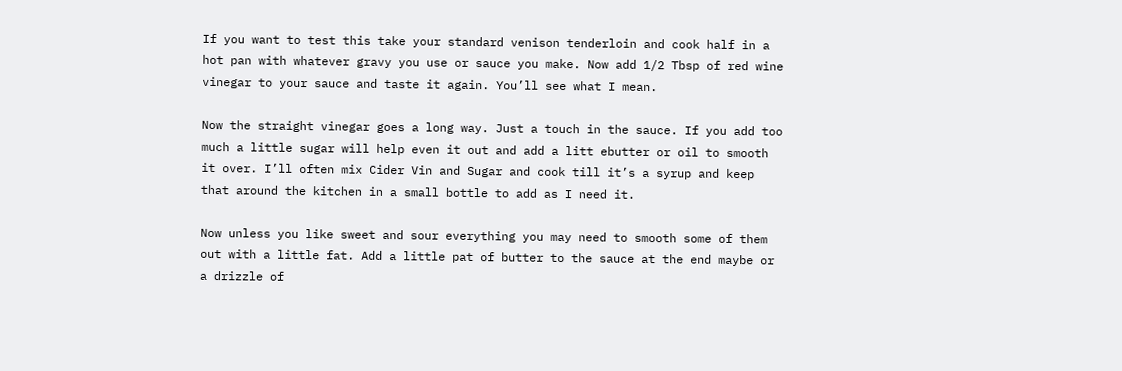If you want to test this take your standard venison tenderloin and cook half in a hot pan with whatever gravy you use or sauce you make. Now add 1/2 Tbsp of red wine vinegar to your sauce and taste it again. You’ll see what I mean.

Now the straight vinegar goes a long way. Just a touch in the sauce. If you add too much a little sugar will help even it out and add a litt ebutter or oil to smooth it over. I’ll often mix Cider Vin and Sugar and cook till it’s a syrup and keep that around the kitchen in a small bottle to add as I need it.

Now unless you like sweet and sour everything you may need to smooth some of them out with a little fat. Add a little pat of butter to the sauce at the end maybe or a drizzle of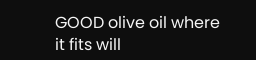GOOD olive oil where it fits will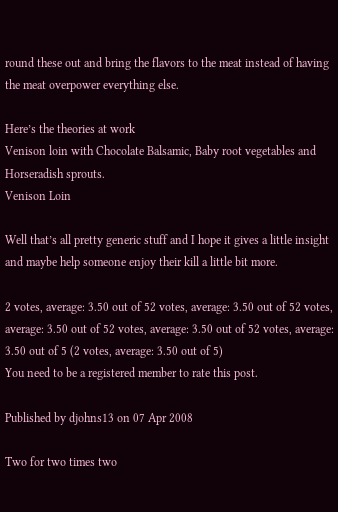round these out and bring the flavors to the meat instead of having the meat overpower everything else.

Here’s the theories at work
Venison loin with Chocolate Balsamic, Baby root vegetables and Horseradish sprouts.
Venison Loin

Well that’s all pretty generic stuff and I hope it gives a little insight and maybe help someone enjoy their kill a little bit more.

2 votes, average: 3.50 out of 52 votes, average: 3.50 out of 52 votes, average: 3.50 out of 52 votes, average: 3.50 out of 52 votes, average: 3.50 out of 5 (2 votes, average: 3.50 out of 5)
You need to be a registered member to rate this post.

Published by djohns13 on 07 Apr 2008

Two for two times two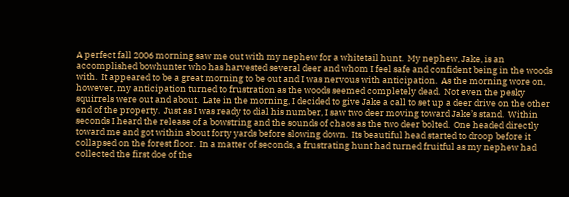A perfect fall 2006 morning saw me out with my nephew for a whitetail hunt.  My nephew, Jake, is an accomplished bowhunter who has harvested several deer and whom I feel safe and confident being in the woods with.  It appeared to be a great morning to be out and I was nervous with anticipation.  As the morning wore on, however, my anticipation turned to frustration as the woods seemed completely dead.  Not even the pesky squirrels were out and about.  Late in the morning, I decided to give Jake a call to set up a deer drive on the other end of the property.  Just as I was ready to dial his number, I saw two deer moving toward Jake’s stand.  Within seconds I heard the release of a bowstring and the sounds of chaos as the two deer bolted.  One headed directly toward me and got within about forty yards before slowing down.  Its beautiful head started to droop before it collapsed on the forest floor.  In a matter of seconds, a frustrating hunt had turned fruitful as my nephew had collected the first doe of the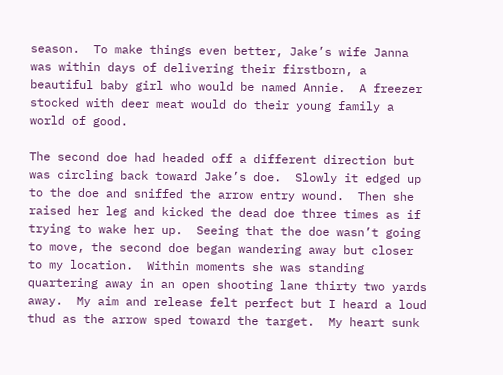season.  To make things even better, Jake’s wife Janna was within days of delivering their firstborn, a beautiful baby girl who would be named Annie.  A freezer stocked with deer meat would do their young family a world of good.

The second doe had headed off a different direction but was circling back toward Jake’s doe.  Slowly it edged up to the doe and sniffed the arrow entry wound.  Then she raised her leg and kicked the dead doe three times as if trying to wake her up.  Seeing that the doe wasn’t going to move, the second doe began wandering away but closer to my location.  Within moments she was standing quartering away in an open shooting lane thirty two yards away.  My aim and release felt perfect but I heard a loud thud as the arrow sped toward the target.  My heart sunk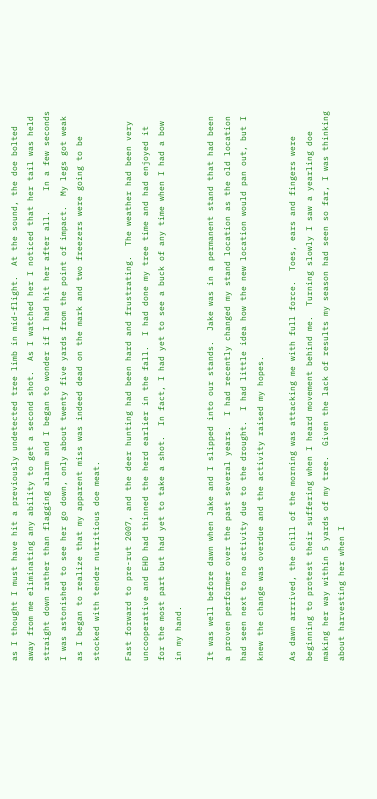as I thought I must have hit a previously undetected tree limb in mid-flight.  At the sound, the doe bolted away from me eliminating any ability to get a second shot.  As I watched her I noticed that her tail was held straight down rather than flagging alarm and I began to wonder if I had hit her after all.    In a few seconds I was astonished to see her go down, only about twenty five yards from the point of impact.  My legs got weak as I began to realize that my apparent miss was indeed dead on the mark and two freezers were going to be stocked with tender nutritious doe meat.

Fast forward to pre-rut 2007, and the deer hunting had been hard and frustrating.  The weather had been very uncooperative and EHD had thinned the herd earlier in the fall.  I had done my tree time and had enjoyed it for the most part but had yet to take a shot.  In fact, I had yet to see a buck of any time when I had a bow in my hand.

It was well before dawn when Jake and I slipped into our stands.  Jake was in a permanent stand that had been a proven performer over the past several years.  I had recently changed my stand location as the old location had seen next to no activity due to the drought.  I had little idea how the new location would pan out, but I knew the change was overdue and the activity raised my hopes.

As dawn arrrived, the chill of the morning was attacking me with full force.  Toes, ears and fingers were beginning to protest their suffering when I heard movement behind me.  Turning slowly I saw a yearling doe making her way within 5 yards of my tree.  Given the lack of results my season had seen so far, I was thinking about harvesting her when I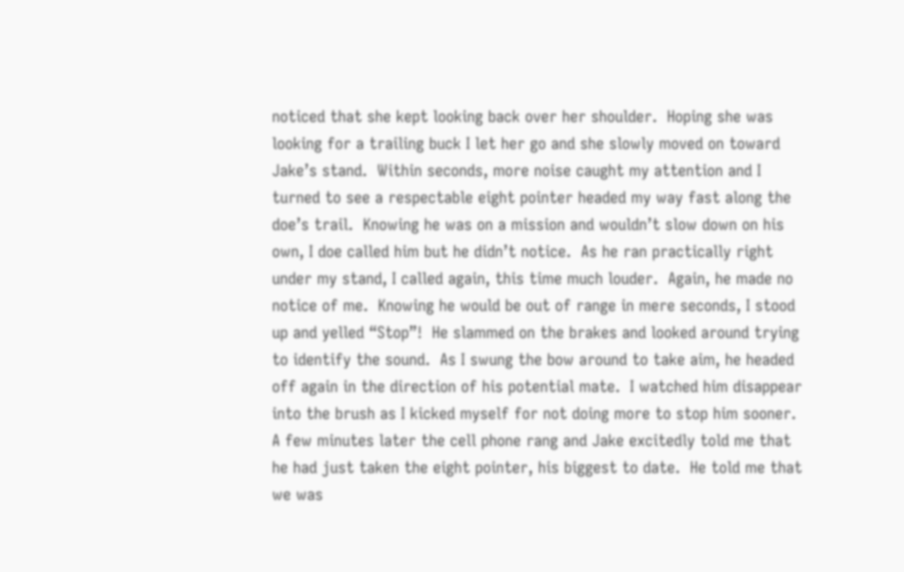noticed that she kept looking back over her shoulder.  Hoping she was looking for a trailing buck I let her go and she slowly moved on toward Jake’s stand.  Within seconds, more noise caught my attention and I turned to see a respectable eight pointer headed my way fast along the doe’s trail.  Knowing he was on a mission and wouldn’t slow down on his own, I doe called him but he didn’t notice.  As he ran practically right under my stand, I called again, this time much louder.  Again, he made no notice of me.  Knowing he would be out of range in mere seconds, I stood up and yelled “Stop”!  He slammed on the brakes and looked around trying to identify the sound.  As I swung the bow around to take aim, he headed off again in the direction of his potential mate.  I watched him disappear into the brush as I kicked myself for not doing more to stop him sooner.  A few minutes later the cell phone rang and Jake excitedly told me that he had just taken the eight pointer, his biggest to date.  He told me that we was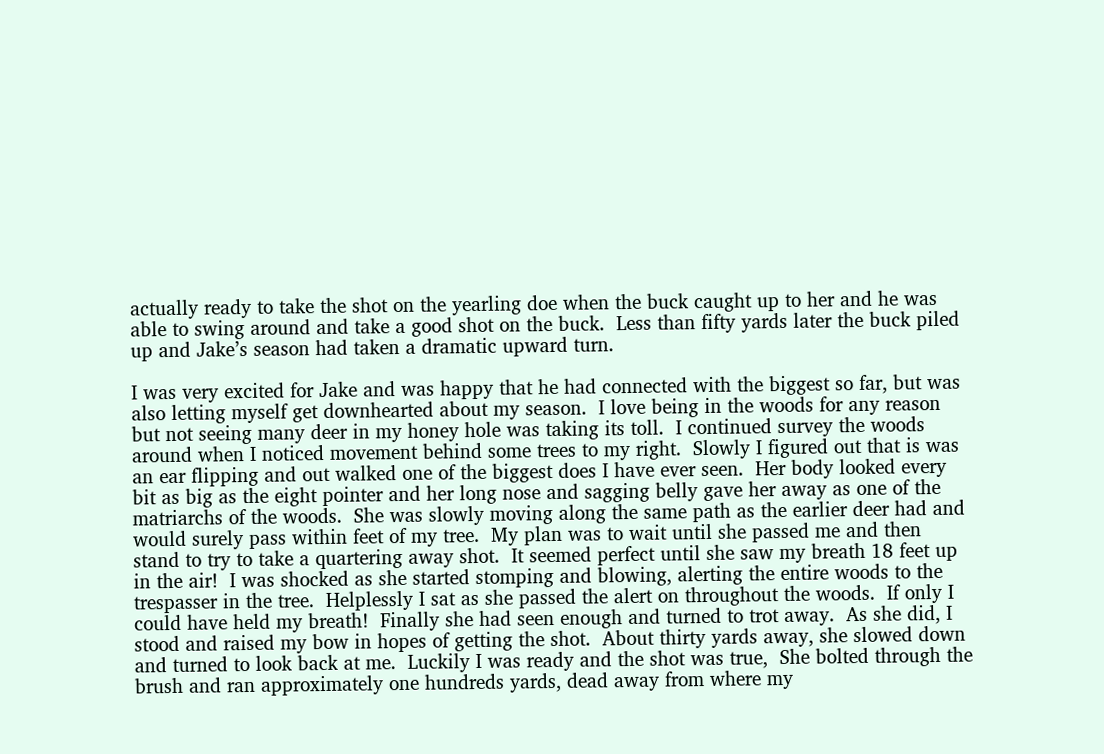actually ready to take the shot on the yearling doe when the buck caught up to her and he was able to swing around and take a good shot on the buck.  Less than fifty yards later the buck piled up and Jake’s season had taken a dramatic upward turn.

I was very excited for Jake and was happy that he had connected with the biggest so far, but was also letting myself get downhearted about my season.  I love being in the woods for any reason but not seeing many deer in my honey hole was taking its toll.  I continued survey the woods around when I noticed movement behind some trees to my right.  Slowly I figured out that is was an ear flipping and out walked one of the biggest does I have ever seen.  Her body looked every bit as big as the eight pointer and her long nose and sagging belly gave her away as one of the matriarchs of the woods.  She was slowly moving along the same path as the earlier deer had and would surely pass within feet of my tree.  My plan was to wait until she passed me and then stand to try to take a quartering away shot.  It seemed perfect until she saw my breath 18 feet up in the air!  I was shocked as she started stomping and blowing, alerting the entire woods to the trespasser in the tree.  Helplessly I sat as she passed the alert on throughout the woods.  If only I could have held my breath!  Finally she had seen enough and turned to trot away.  As she did, I stood and raised my bow in hopes of getting the shot.  About thirty yards away, she slowed down and turned to look back at me.  Luckily I was ready and the shot was true,  She bolted through the brush and ran approximately one hundreds yards, dead away from where my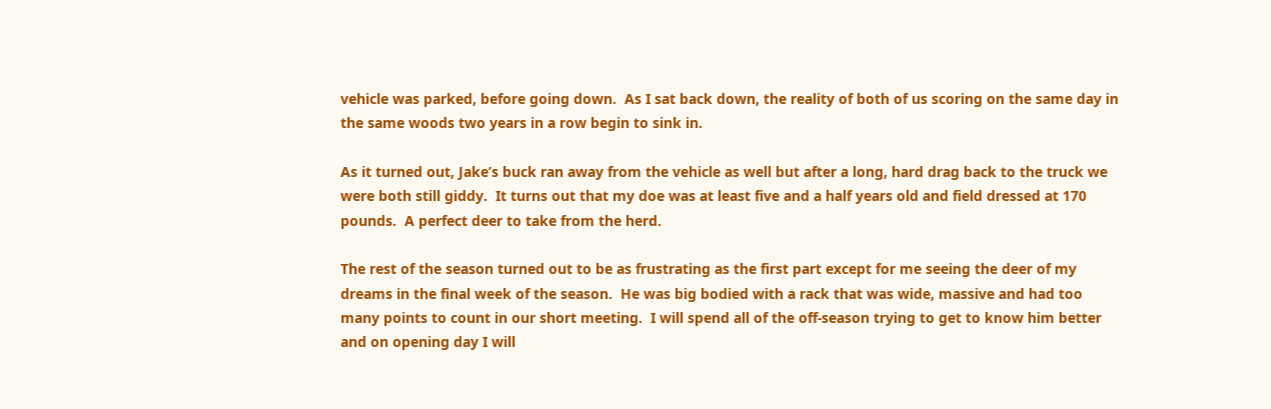vehicle was parked, before going down.  As I sat back down, the reality of both of us scoring on the same day in the same woods two years in a row begin to sink in.

As it turned out, Jake’s buck ran away from the vehicle as well but after a long, hard drag back to the truck we were both still giddy.  It turns out that my doe was at least five and a half years old and field dressed at 170 pounds.  A perfect deer to take from the herd.

The rest of the season turned out to be as frustrating as the first part except for me seeing the deer of my dreams in the final week of the season.  He was big bodied with a rack that was wide, massive and had too many points to count in our short meeting.  I will spend all of the off-season trying to get to know him better and on opening day I will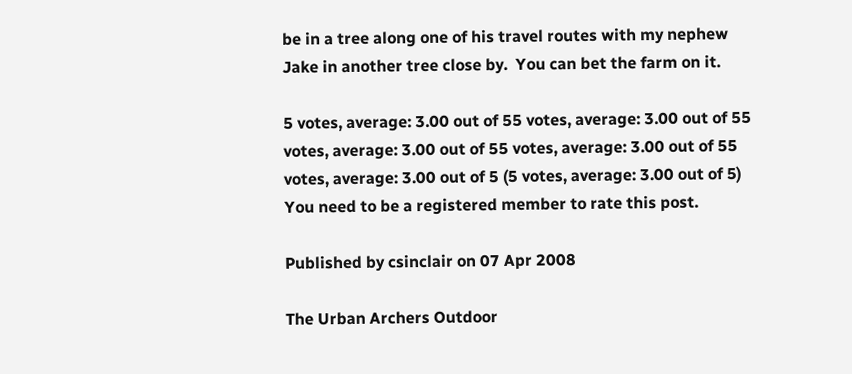be in a tree along one of his travel routes with my nephew Jake in another tree close by.  You can bet the farm on it.

5 votes, average: 3.00 out of 55 votes, average: 3.00 out of 55 votes, average: 3.00 out of 55 votes, average: 3.00 out of 55 votes, average: 3.00 out of 5 (5 votes, average: 3.00 out of 5)
You need to be a registered member to rate this post.

Published by csinclair on 07 Apr 2008

The Urban Archers Outdoor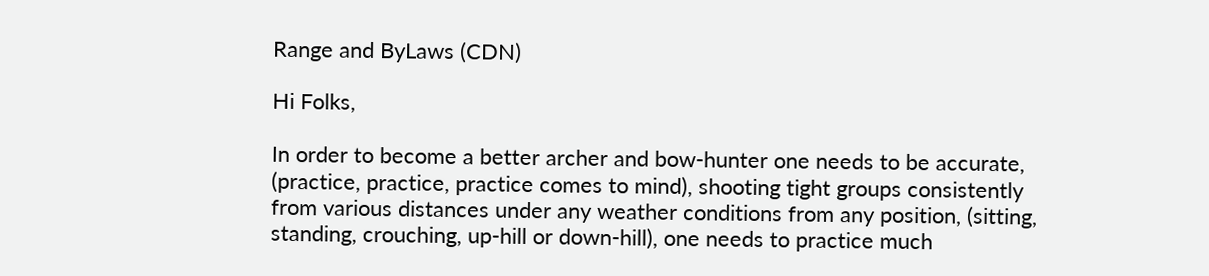Range and ByLaws (CDN)

Hi Folks,

In order to become a better archer and bow-hunter one needs to be accurate, (practice, practice, practice comes to mind), shooting tight groups consistently from various distances under any weather conditions from any position, (sitting, standing, crouching, up-hill or down-hill), one needs to practice much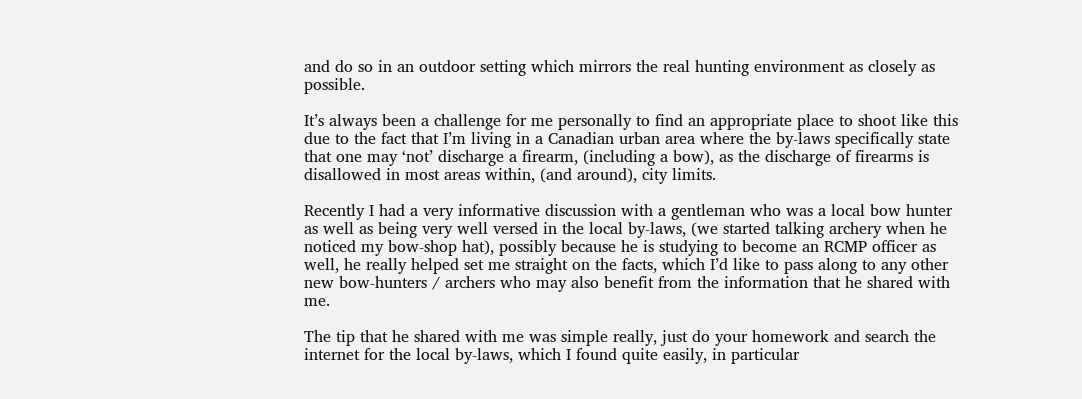and do so in an outdoor setting which mirrors the real hunting environment as closely as possible.

It’s always been a challenge for me personally to find an appropriate place to shoot like this due to the fact that I’m living in a Canadian urban area where the by-laws specifically state that one may ‘not’ discharge a firearm, (including a bow), as the discharge of firearms is disallowed in most areas within, (and around), city limits.

Recently I had a very informative discussion with a gentleman who was a local bow hunter as well as being very well versed in the local by-laws, (we started talking archery when he noticed my bow-shop hat), possibly because he is studying to become an RCMP officer as well, he really helped set me straight on the facts, which I’d like to pass along to any other new bow-hunters / archers who may also benefit from the information that he shared with me.

The tip that he shared with me was simple really, just do your homework and search the internet for the local by-laws, which I found quite easily, in particular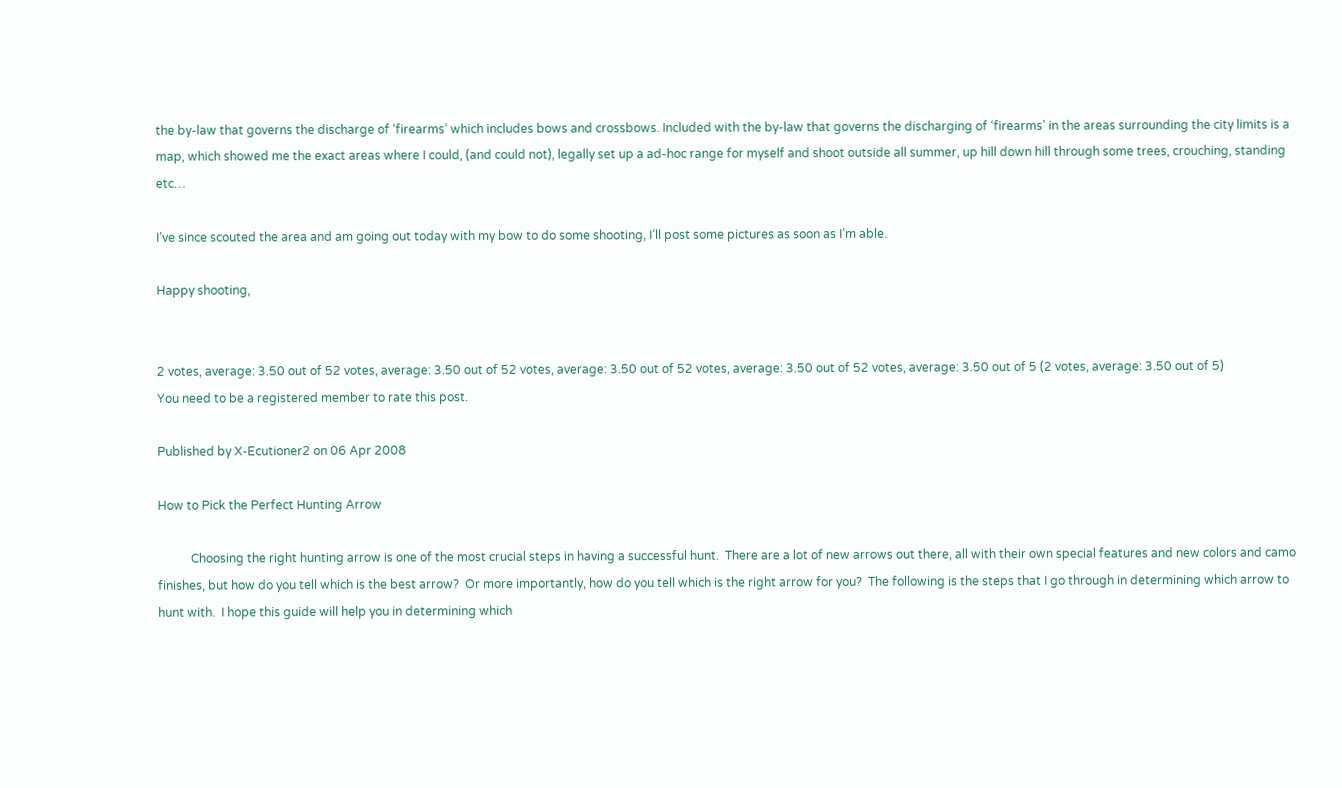the by-law that governs the discharge of ‘firearms’ which includes bows and crossbows. Included with the by-law that governs the discharging of ‘firearms’ in the areas surrounding the city limits is a map, which showed me the exact areas where I could, (and could not), legally set up a ad-hoc range for myself and shoot outside all summer, up hill down hill through some trees, crouching, standing etc…

I’ve since scouted the area and am going out today with my bow to do some shooting, I’ll post some pictures as soon as I’m able.

Happy shooting,


2 votes, average: 3.50 out of 52 votes, average: 3.50 out of 52 votes, average: 3.50 out of 52 votes, average: 3.50 out of 52 votes, average: 3.50 out of 5 (2 votes, average: 3.50 out of 5)
You need to be a registered member to rate this post.

Published by X-Ecutioner2 on 06 Apr 2008

How to Pick the Perfect Hunting Arrow

           Choosing the right hunting arrow is one of the most crucial steps in having a successful hunt.  There are a lot of new arrows out there, all with their own special features and new colors and camo finishes, but how do you tell which is the best arrow?  Or more importantly, how do you tell which is the right arrow for you?  The following is the steps that I go through in determining which arrow to hunt with.  I hope this guide will help you in determining which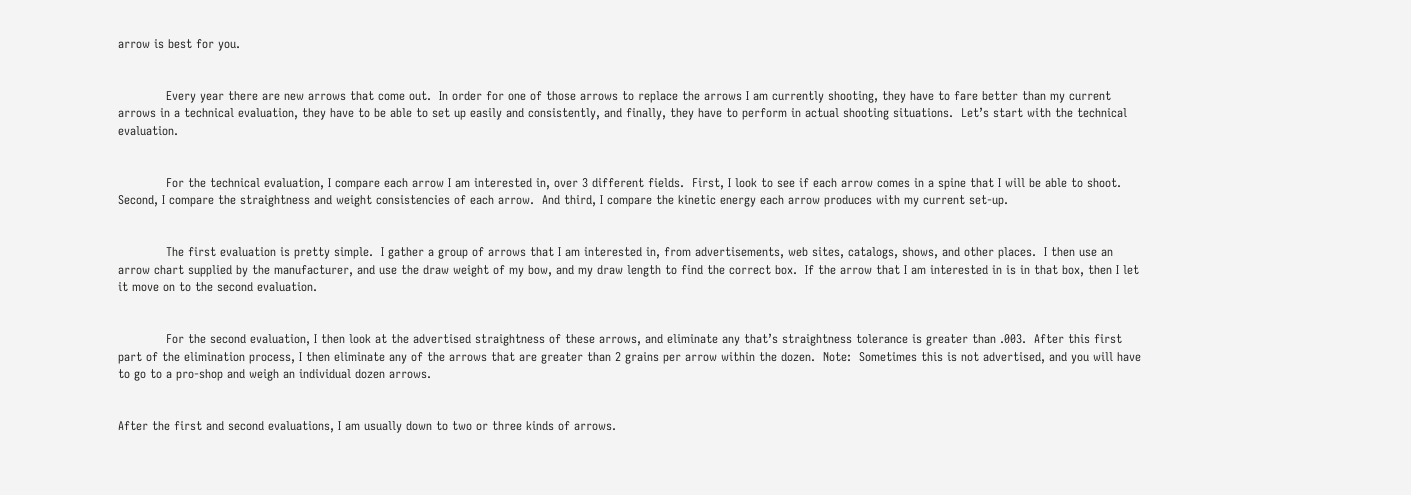arrow is best for you.


            Every year there are new arrows that come out.  In order for one of those arrows to replace the arrows I am currently shooting, they have to fare better than my current arrows in a technical evaluation, they have to be able to set up easily and consistently, and finally, they have to perform in actual shooting situations.  Let’s start with the technical evaluation.


            For the technical evaluation, I compare each arrow I am interested in, over 3 different fields.  First, I look to see if each arrow comes in a spine that I will be able to shoot.  Second, I compare the straightness and weight consistencies of each arrow.  And third, I compare the kinetic energy each arrow produces with my current set-up.


            The first evaluation is pretty simple.  I gather a group of arrows that I am interested in, from advertisements, web sites, catalogs, shows, and other places.  I then use an arrow chart supplied by the manufacturer, and use the draw weight of my bow, and my draw length to find the correct box.  If the arrow that I am interested in is in that box, then I let it move on to the second evaluation.


            For the second evaluation, I then look at the advertised straightness of these arrows, and eliminate any that’s straightness tolerance is greater than .003.  After this first part of the elimination process, I then eliminate any of the arrows that are greater than 2 grains per arrow within the dozen.  Note:  Sometimes this is not advertised, and you will have to go to a pro-shop and weigh an individual dozen arrows.


After the first and second evaluations, I am usually down to two or three kinds of arrows.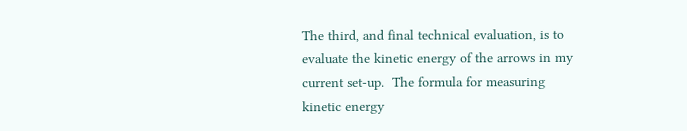The third, and final technical evaluation, is to evaluate the kinetic energy of the arrows in my current set-up.  The formula for measuring kinetic energy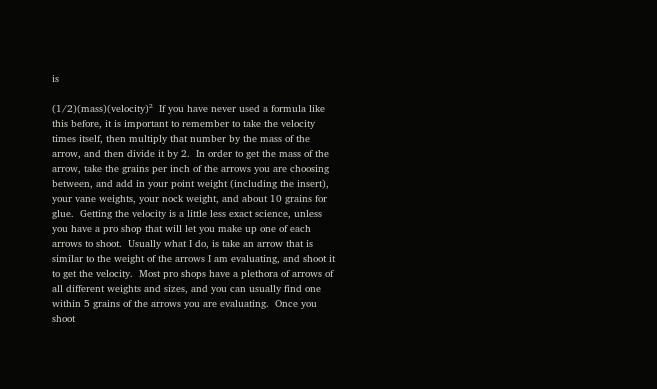is

(1/2)(mass)(velocity)²  If you have never used a formula like this before, it is important to remember to take the velocity times itself, then multiply that number by the mass of the arrow, and then divide it by 2.  In order to get the mass of the arrow, take the grains per inch of the arrows you are choosing between, and add in your point weight (including the insert), your vane weights, your nock weight, and about 10 grains for glue.  Getting the velocity is a little less exact science, unless you have a pro shop that will let you make up one of each arrows to shoot.  Usually what I do, is take an arrow that is similar to the weight of the arrows I am evaluating, and shoot it to get the velocity.  Most pro shops have a plethora of arrows of all different weights and sizes, and you can usually find one within 5 grains of the arrows you are evaluating.  Once you shoot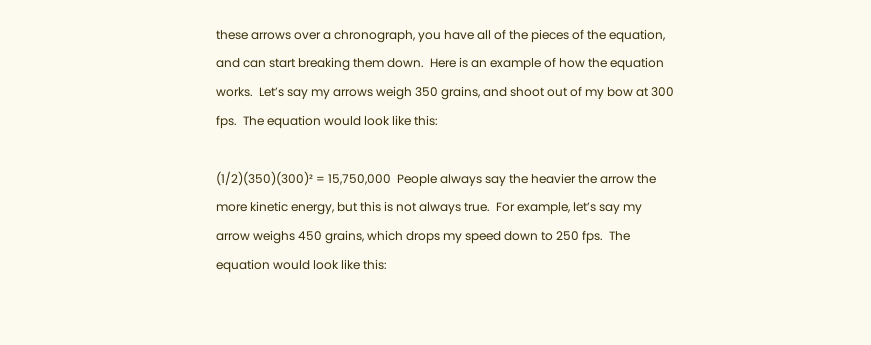these arrows over a chronograph, you have all of the pieces of the equation, and can start breaking them down.  Here is an example of how the equation works.  Let’s say my arrows weigh 350 grains, and shoot out of my bow at 300 fps.  The equation would look like this:

(1/2)(350)(300)² = 15,750,000  People always say the heavier the arrow the more kinetic energy, but this is not always true.  For example, let’s say my arrow weighs 450 grains, which drops my speed down to 250 fps.  The equation would look like this: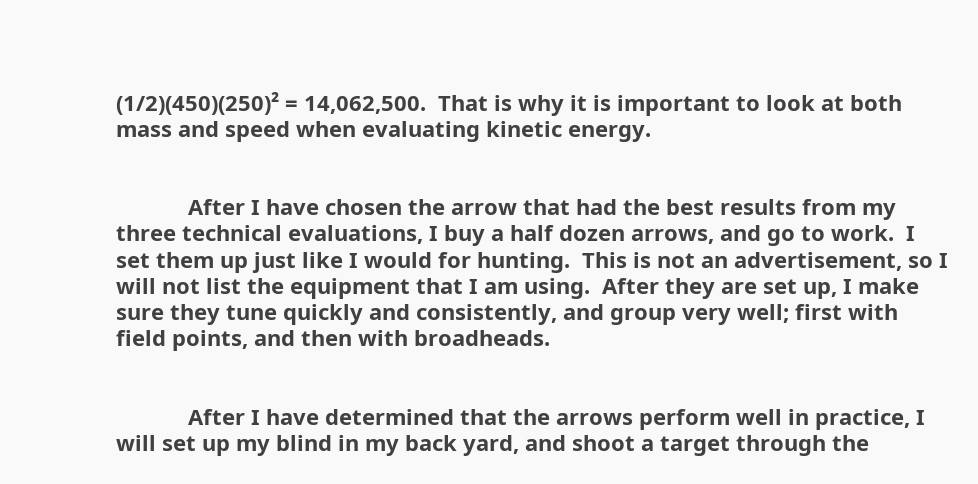(1/2)(450)(250)² = 14,062,500.  That is why it is important to look at both mass and speed when evaluating kinetic energy.


            After I have chosen the arrow that had the best results from my three technical evaluations, I buy a half dozen arrows, and go to work.  I set them up just like I would for hunting.  This is not an advertisement, so I will not list the equipment that I am using.  After they are set up, I make sure they tune quickly and consistently, and group very well; first with field points, and then with broadheads.


            After I have determined that the arrows perform well in practice, I will set up my blind in my back yard, and shoot a target through the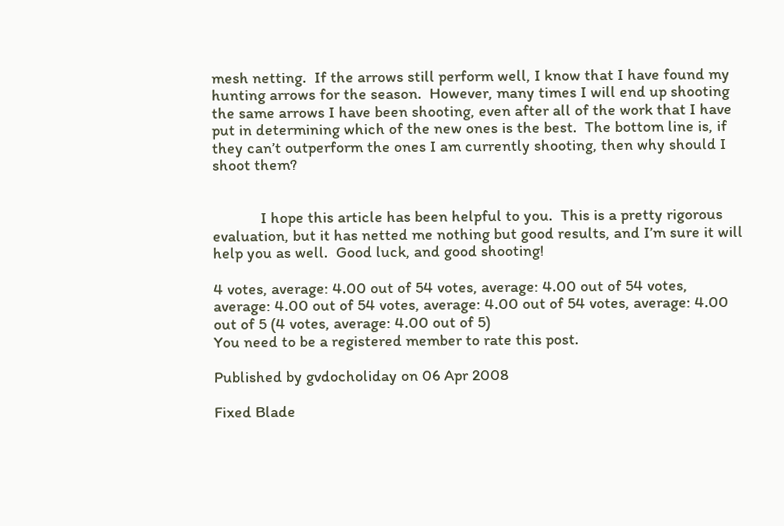mesh netting.  If the arrows still perform well, I know that I have found my hunting arrows for the season.  However, many times I will end up shooting the same arrows I have been shooting, even after all of the work that I have put in determining which of the new ones is the best.  The bottom line is, if they can’t outperform the ones I am currently shooting, then why should I shoot them?


            I hope this article has been helpful to you.  This is a pretty rigorous evaluation, but it has netted me nothing but good results, and I’m sure it will help you as well.  Good luck, and good shooting!

4 votes, average: 4.00 out of 54 votes, average: 4.00 out of 54 votes, average: 4.00 out of 54 votes, average: 4.00 out of 54 votes, average: 4.00 out of 5 (4 votes, average: 4.00 out of 5)
You need to be a registered member to rate this post.

Published by gvdocholiday on 06 Apr 2008

Fixed Blade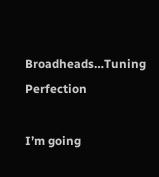Broadheads…Tuning Perfection

I’m going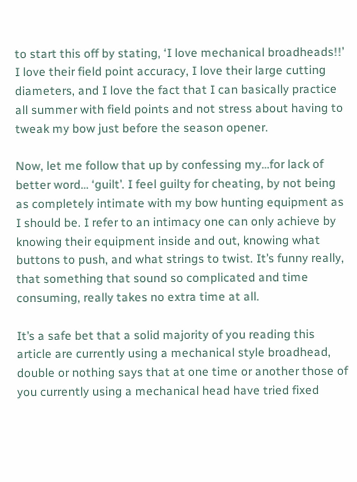to start this off by stating, ‘I love mechanical broadheads!!’ I love their field point accuracy, I love their large cutting diameters, and I love the fact that I can basically practice all summer with field points and not stress about having to tweak my bow just before the season opener.

Now, let me follow that up by confessing my…for lack of better word… ‘guilt’. I feel guilty for cheating, by not being as completely intimate with my bow hunting equipment as I should be. I refer to an intimacy one can only achieve by knowing their equipment inside and out, knowing what buttons to push, and what strings to twist. It’s funny really, that something that sound so complicated and time consuming, really takes no extra time at all.

It’s a safe bet that a solid majority of you reading this article are currently using a mechanical style broadhead, double or nothing says that at one time or another those of you currently using a mechanical head have tried fixed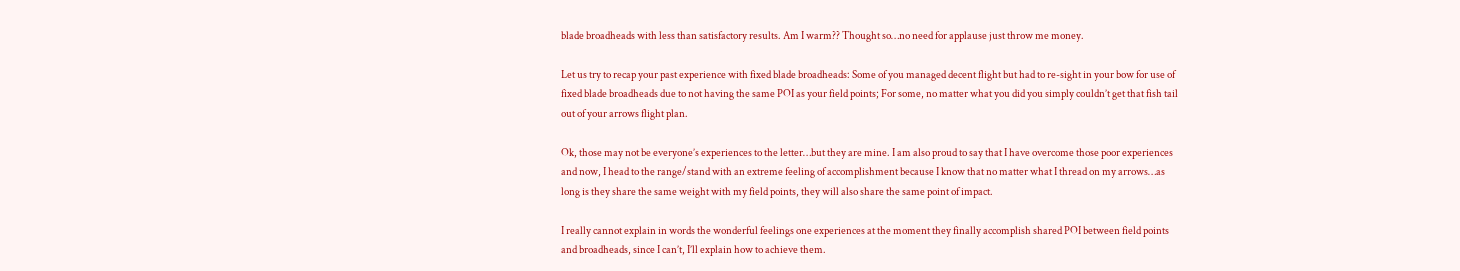blade broadheads with less than satisfactory results. Am I warm?? Thought so…no need for applause just throw me money.

Let us try to recap your past experience with fixed blade broadheads: Some of you managed decent flight but had to re-sight in your bow for use of fixed blade broadheads due to not having the same POI as your field points; For some, no matter what you did you simply couldn’t get that fish tail out of your arrows flight plan.

Ok, those may not be everyone’s experiences to the letter…but they are mine. I am also proud to say that I have overcome those poor experiences and now, I head to the range/stand with an extreme feeling of accomplishment because I know that no matter what I thread on my arrows…as long is they share the same weight with my field points, they will also share the same point of impact.

I really cannot explain in words the wonderful feelings one experiences at the moment they finally accomplish shared POI between field points and broadheads, since I can’t, I’ll explain how to achieve them.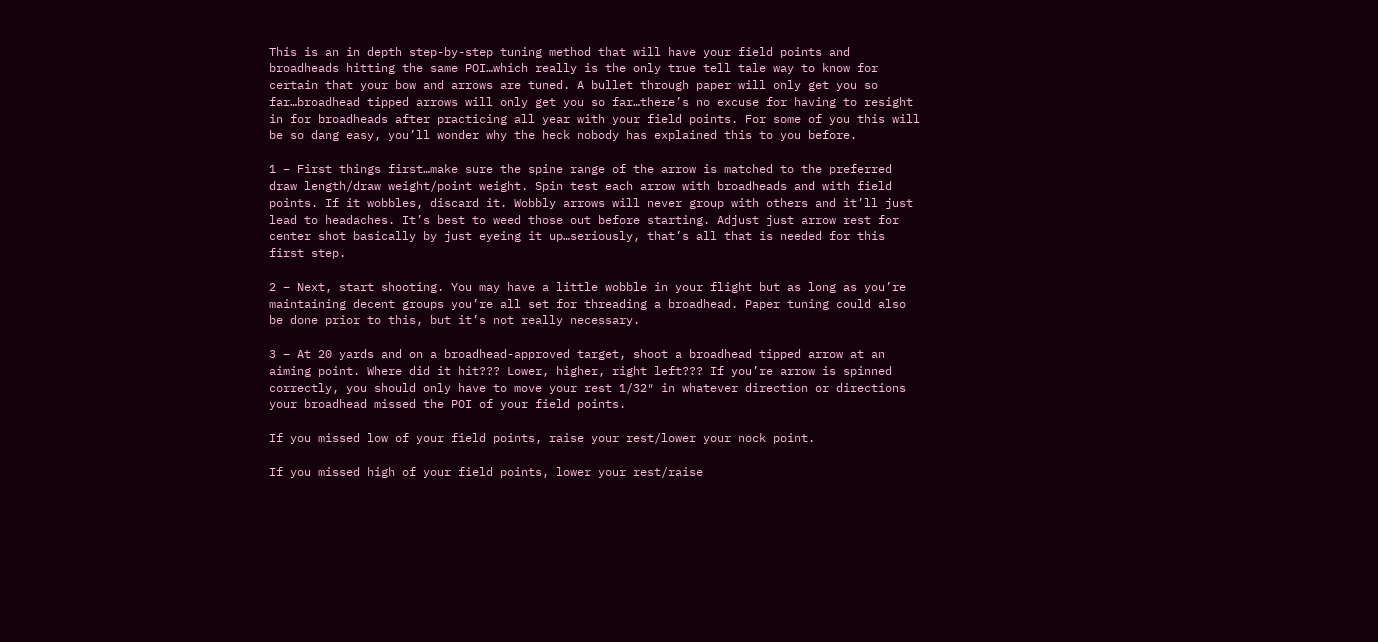This is an in depth step-by-step tuning method that will have your field points and broadheads hitting the same POI…which really is the only true tell tale way to know for certain that your bow and arrows are tuned. A bullet through paper will only get you so far…broadhead tipped arrows will only get you so far…there’s no excuse for having to resight in for broadheads after practicing all year with your field points. For some of you this will be so dang easy, you’ll wonder why the heck nobody has explained this to you before.

1 – First things first…make sure the spine range of the arrow is matched to the preferred draw length/draw weight/point weight. Spin test each arrow with broadheads and with field points. If it wobbles, discard it. Wobbly arrows will never group with others and it’ll just lead to headaches. It’s best to weed those out before starting. Adjust just arrow rest for center shot basically by just eyeing it up…seriously, that’s all that is needed for this first step.

2 – Next, start shooting. You may have a little wobble in your flight but as long as you’re maintaining decent groups you’re all set for threading a broadhead. Paper tuning could also be done prior to this, but it’s not really necessary.

3 – At 20 yards and on a broadhead-approved target, shoot a broadhead tipped arrow at an aiming point. Where did it hit??? Lower, higher, right left??? If you’re arrow is spinned correctly, you should only have to move your rest 1/32″ in whatever direction or directions your broadhead missed the POI of your field points.

If you missed low of your field points, raise your rest/lower your nock point.

If you missed high of your field points, lower your rest/raise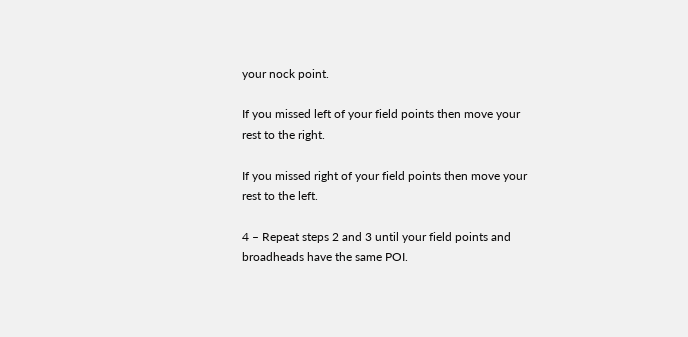your nock point.

If you missed left of your field points then move your rest to the right.

If you missed right of your field points then move your rest to the left.

4 – Repeat steps 2 and 3 until your field points and broadheads have the same POI.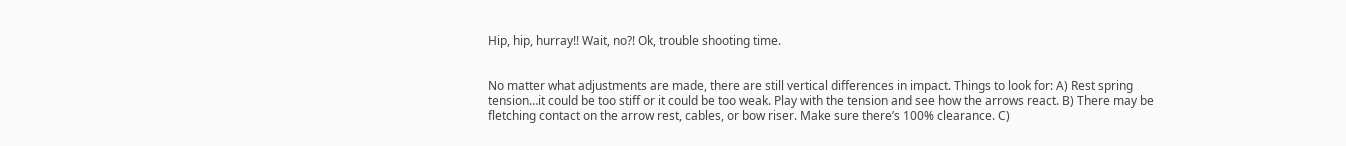Hip, hip, hurray!! Wait, no?! Ok, trouble shooting time.


No matter what adjustments are made, there are still vertical differences in impact. Things to look for: A) Rest spring tension…it could be too stiff or it could be too weak. Play with the tension and see how the arrows react. B) There may be fletching contact on the arrow rest, cables, or bow riser. Make sure there’s 100% clearance. C)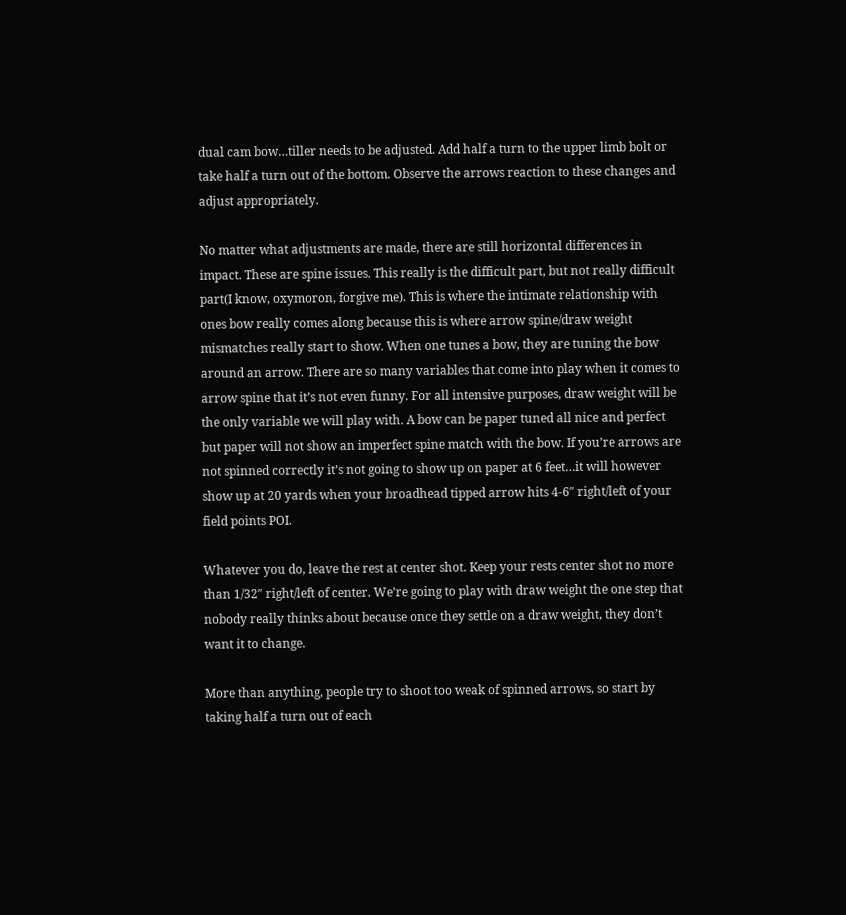dual cam bow…tiller needs to be adjusted. Add half a turn to the upper limb bolt or take half a turn out of the bottom. Observe the arrows reaction to these changes and adjust appropriately.

No matter what adjustments are made, there are still horizontal differences in impact. These are spine issues. This really is the difficult part, but not really difficult part(I know, oxymoron, forgive me). This is where the intimate relationship with ones bow really comes along because this is where arrow spine/draw weight mismatches really start to show. When one tunes a bow, they are tuning the bow around an arrow. There are so many variables that come into play when it comes to arrow spine that it’s not even funny. For all intensive purposes, draw weight will be the only variable we will play with. A bow can be paper tuned all nice and perfect but paper will not show an imperfect spine match with the bow. If you’re arrows are not spinned correctly it’s not going to show up on paper at 6 feet…it will however show up at 20 yards when your broadhead tipped arrow hits 4-6″ right/left of your field points POI.

Whatever you do, leave the rest at center shot. Keep your rests center shot no more than 1/32″ right/left of center. We’re going to play with draw weight the one step that nobody really thinks about because once they settle on a draw weight, they don’t want it to change.

More than anything, people try to shoot too weak of spinned arrows, so start by taking half a turn out of each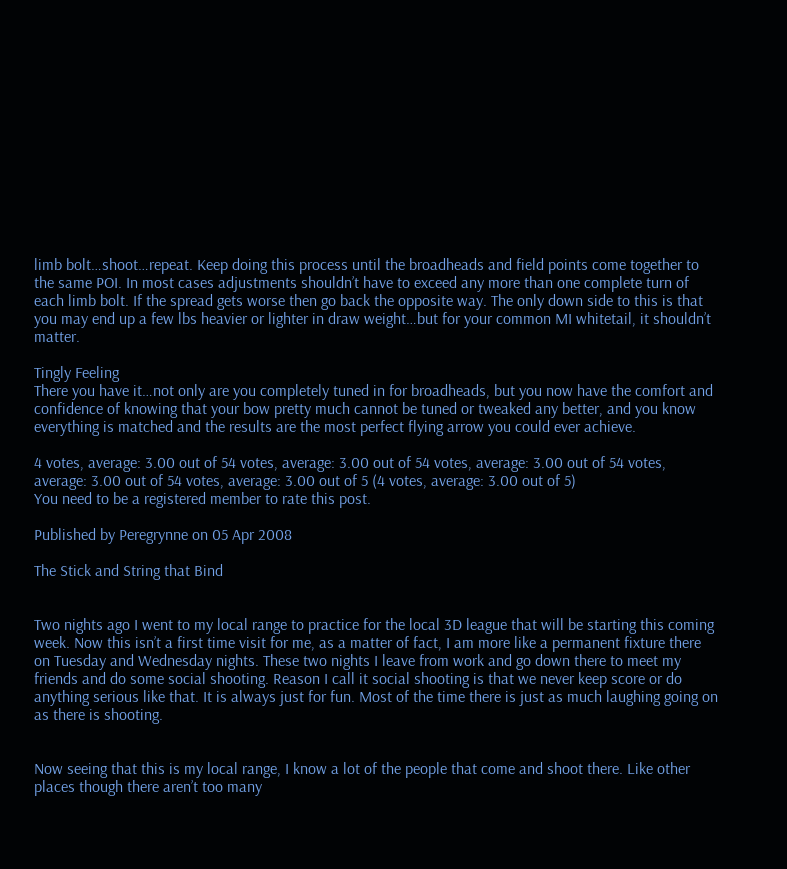limb bolt…shoot…repeat. Keep doing this process until the broadheads and field points come together to the same POI. In most cases adjustments shouldn’t have to exceed any more than one complete turn of each limb bolt. If the spread gets worse then go back the opposite way. The only down side to this is that you may end up a few lbs heavier or lighter in draw weight…but for your common MI whitetail, it shouldn’t matter.

Tingly Feeling
There you have it…not only are you completely tuned in for broadheads, but you now have the comfort and confidence of knowing that your bow pretty much cannot be tuned or tweaked any better, and you know everything is matched and the results are the most perfect flying arrow you could ever achieve.

4 votes, average: 3.00 out of 54 votes, average: 3.00 out of 54 votes, average: 3.00 out of 54 votes, average: 3.00 out of 54 votes, average: 3.00 out of 5 (4 votes, average: 3.00 out of 5)
You need to be a registered member to rate this post.

Published by Peregrynne on 05 Apr 2008

The Stick and String that Bind


Two nights ago I went to my local range to practice for the local 3D league that will be starting this coming week. Now this isn’t a first time visit for me, as a matter of fact, I am more like a permanent fixture there on Tuesday and Wednesday nights. These two nights I leave from work and go down there to meet my friends and do some social shooting. Reason I call it social shooting is that we never keep score or do anything serious like that. It is always just for fun. Most of the time there is just as much laughing going on as there is shooting.


Now seeing that this is my local range, I know a lot of the people that come and shoot there. Like other places though there aren’t too many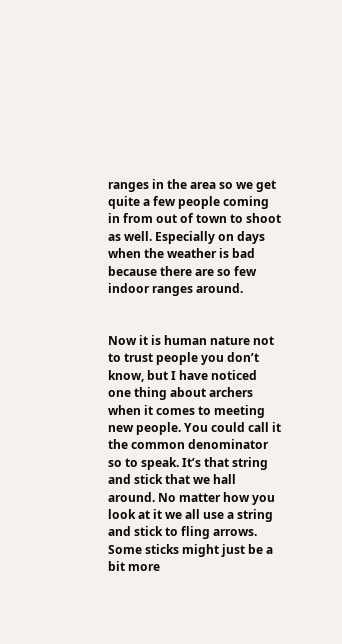ranges in the area so we get quite a few people coming in from out of town to shoot as well. Especially on days when the weather is bad because there are so few indoor ranges around.


Now it is human nature not to trust people you don’t know, but I have noticed one thing about archers when it comes to meeting new people. You could call it the common denominator so to speak. It’s that string and stick that we hall around. No matter how you look at it we all use a string and stick to fling arrows. Some sticks might just be a bit more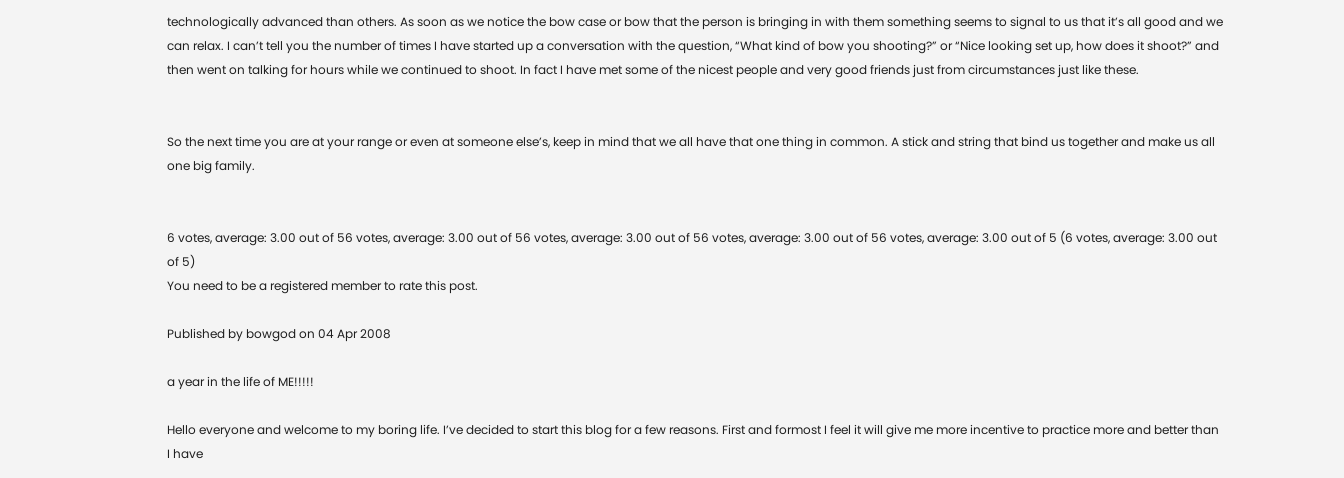technologically advanced than others. As soon as we notice the bow case or bow that the person is bringing in with them something seems to signal to us that it’s all good and we can relax. I can’t tell you the number of times I have started up a conversation with the question, “What kind of bow you shooting?” or “Nice looking set up, how does it shoot?” and then went on talking for hours while we continued to shoot. In fact I have met some of the nicest people and very good friends just from circumstances just like these.


So the next time you are at your range or even at someone else’s, keep in mind that we all have that one thing in common. A stick and string that bind us together and make us all one big family.


6 votes, average: 3.00 out of 56 votes, average: 3.00 out of 56 votes, average: 3.00 out of 56 votes, average: 3.00 out of 56 votes, average: 3.00 out of 5 (6 votes, average: 3.00 out of 5)
You need to be a registered member to rate this post.

Published by bowgod on 04 Apr 2008

a year in the life of ME!!!!!

Hello everyone and welcome to my boring life. I’ve decided to start this blog for a few reasons. First and formost I feel it will give me more incentive to practice more and better than I have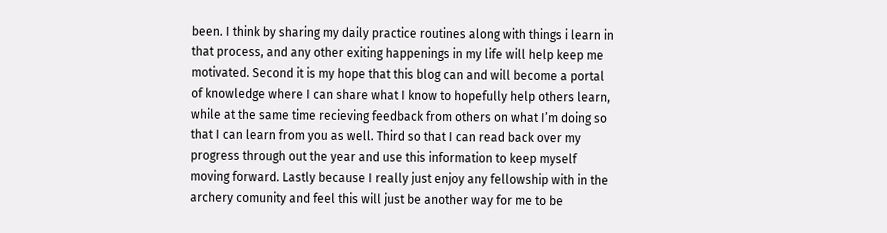been. I think by sharing my daily practice routines along with things i learn in that process, and any other exiting happenings in my life will help keep me motivated. Second it is my hope that this blog can and will become a portal of knowledge where I can share what I know to hopefully help others learn, while at the same time recieving feedback from others on what I’m doing so that I can learn from you as well. Third so that I can read back over my progress through out the year and use this information to keep myself moving forward. Lastly because I really just enjoy any fellowship with in the archery comunity and feel this will just be another way for me to be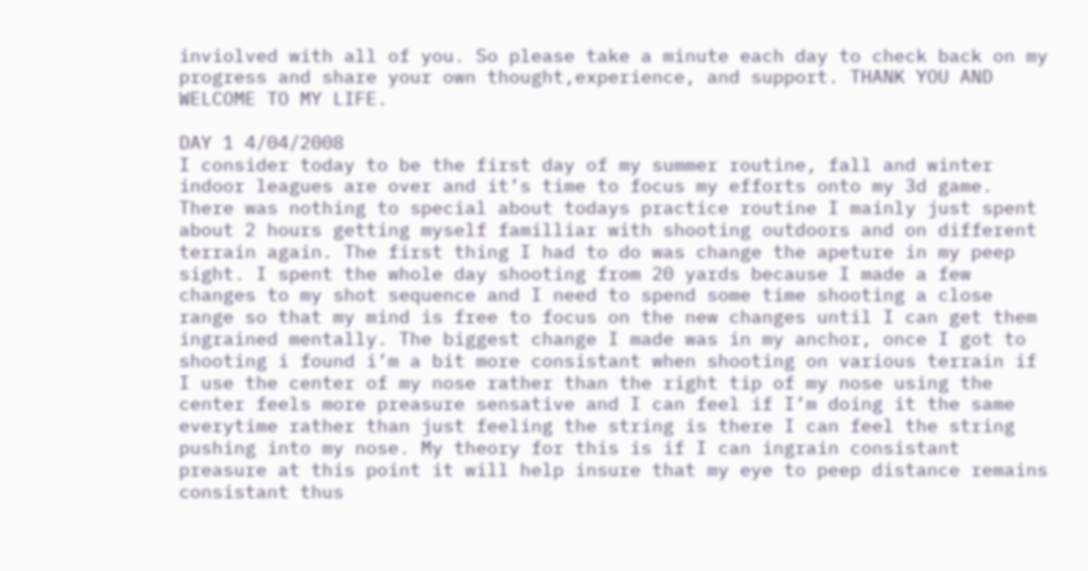inviolved with all of you. So please take a minute each day to check back on my progress and share your own thought,experience, and support. THANK YOU AND WELCOME TO MY LIFE.

DAY 1 4/04/2008
I consider today to be the first day of my summer routine, fall and winter indoor leagues are over and it’s time to focus my efforts onto my 3d game. There was nothing to special about todays practice routine I mainly just spent about 2 hours getting myself familliar with shooting outdoors and on different terrain again. The first thing I had to do was change the apeture in my peep sight. I spent the whole day shooting from 20 yards because I made a few changes to my shot sequence and I need to spend some time shooting a close range so that my mind is free to focus on the new changes until I can get them ingrained mentally. The biggest change I made was in my anchor, once I got to shooting i found i’m a bit more consistant when shooting on various terrain if I use the center of my nose rather than the right tip of my nose using the center feels more preasure sensative and I can feel if I’m doing it the same everytime rather than just feeling the string is there I can feel the string pushing into my nose. My theory for this is if I can ingrain consistant preasure at this point it will help insure that my eye to peep distance remains consistant thus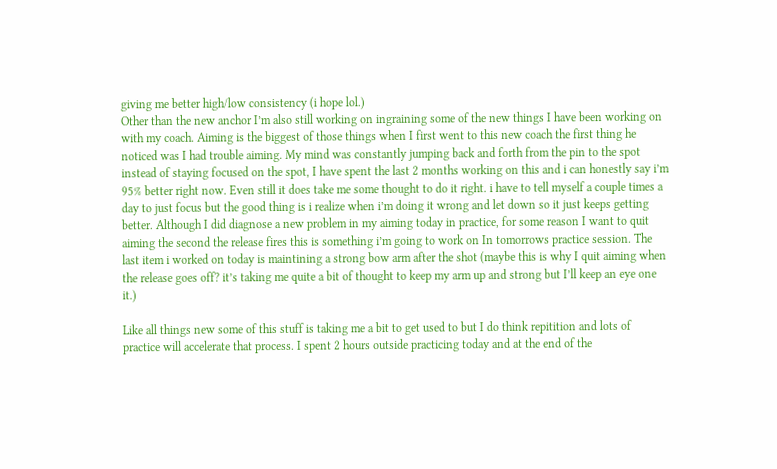giving me better high/low consistency (i hope lol.)
Other than the new anchor I’m also still working on ingraining some of the new things I have been working on with my coach. Aiming is the biggest of those things when I first went to this new coach the first thing he noticed was I had trouble aiming. My mind was constantly jumping back and forth from the pin to the spot instead of staying focused on the spot, I have spent the last 2 months working on this and i can honestly say i’m 95% better right now. Even still it does take me some thought to do it right. i have to tell myself a couple times a day to just focus but the good thing is i realize when i’m doing it wrong and let down so it just keeps getting better. Although I did diagnose a new problem in my aiming today in practice, for some reason I want to quit aiming the second the release fires this is something i’m going to work on In tomorrows practice session. The last item i worked on today is maintining a strong bow arm after the shot (maybe this is why I quit aiming when the release goes off? it’s taking me quite a bit of thought to keep my arm up and strong but I’ll keep an eye one it.)

Like all things new some of this stuff is taking me a bit to get used to but I do think repitition and lots of practice will accelerate that process. I spent 2 hours outside practicing today and at the end of the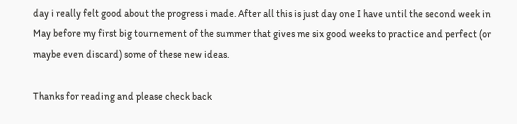day i really felt good about the progress i made. After all this is just day one I have until the second week in May before my first big tournement of the summer that gives me six good weeks to practice and perfect (or maybe even discard) some of these new ideas.

Thanks for reading and please check back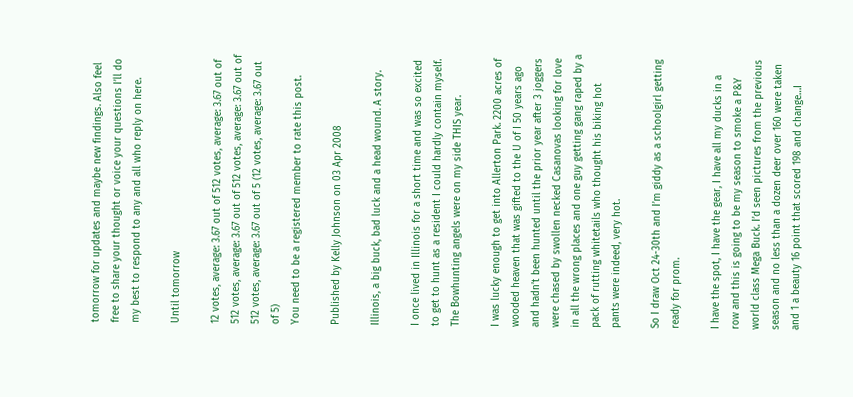tomorrow for updates and maybe new findings. Also feel free to share your thought or voice your questions I’ll do my best to respond to any and all who reply on here.

Until tomorrow

12 votes, average: 3.67 out of 512 votes, average: 3.67 out of 512 votes, average: 3.67 out of 512 votes, average: 3.67 out of 512 votes, average: 3.67 out of 5 (12 votes, average: 3.67 out of 5)
You need to be a registered member to rate this post.

Published by Kelly Johnson on 03 Apr 2008

Illinois, a big buck, bad luck and a head wound. A story.

I once lived in Illinois for a short time and was so excited to get to hunt as a resident I could hardly contain myself. The Bowhunting angels were on my side THIS year.

I was lucky enough to get into Allerton Park. 2200 acres of wooded heaven that was gifted to the U of I 50 years ago and hadn’t been hunted until the prior year after 3 joggers were chased by swollen necked Casanovas looking for love in all the wrong places and one guy getting gang raped by a pack of rutting whitetails who thought his biking hot pants were indeed, very hot.

So I draw Oct 24-30th and I’m giddy as a schoolgirl getting ready for prom.

I have the spot, I have the gear, I have all my ducks in a row and this is going to be my season to smoke a P&Y world class Mega Buck. I’d seen pictures from the previous season and no less than a dozen deer over 160 were taken and 1 a beauty 16 point that scored 198 and change…I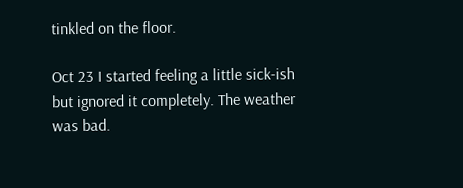tinkled on the floor.

Oct 23 I started feeling a little sick-ish but ignored it completely. The weather was bad.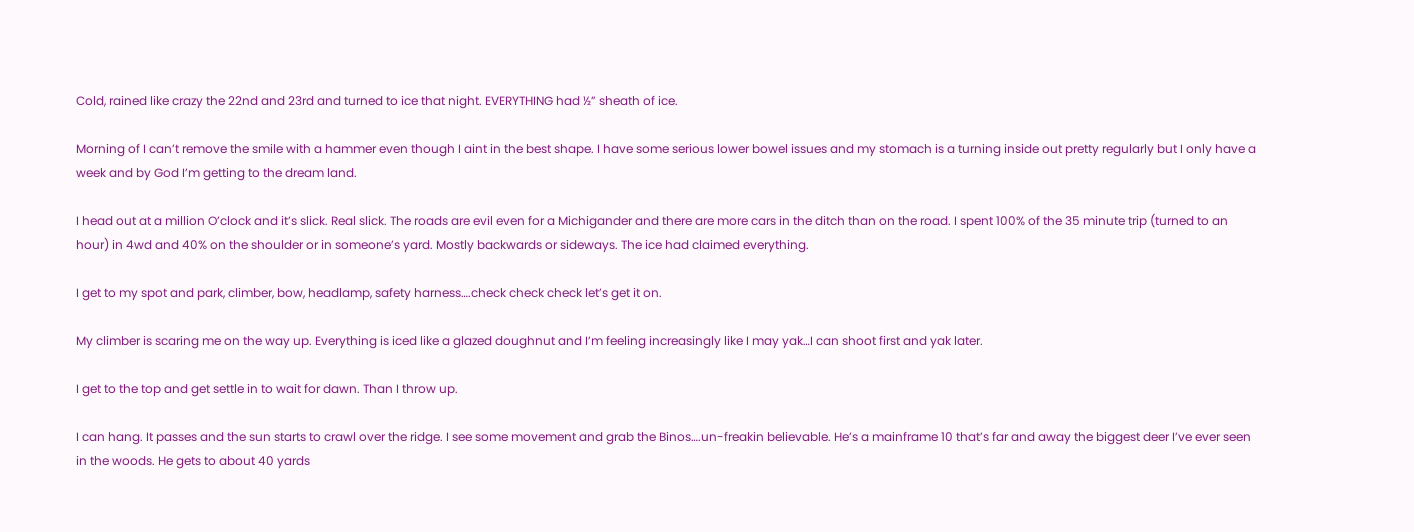Cold, rained like crazy the 22nd and 23rd and turned to ice that night. EVERYTHING had ½” sheath of ice.

Morning of I can’t remove the smile with a hammer even though I aint in the best shape. I have some serious lower bowel issues and my stomach is a turning inside out pretty regularly but I only have a week and by God I’m getting to the dream land.

I head out at a million O’clock and it’s slick. Real slick. The roads are evil even for a Michigander and there are more cars in the ditch than on the road. I spent 100% of the 35 minute trip (turned to an hour) in 4wd and 40% on the shoulder or in someone’s yard. Mostly backwards or sideways. The ice had claimed everything.

I get to my spot and park, climber, bow, headlamp, safety harness….check check check let’s get it on.

My climber is scaring me on the way up. Everything is iced like a glazed doughnut and I’m feeling increasingly like I may yak…I can shoot first and yak later.

I get to the top and get settle in to wait for dawn. Than I throw up.

I can hang. It passes and the sun starts to crawl over the ridge. I see some movement and grab the Binos….un-freakin believable. He’s a mainframe 10 that’s far and away the biggest deer I’ve ever seen in the woods. He gets to about 40 yards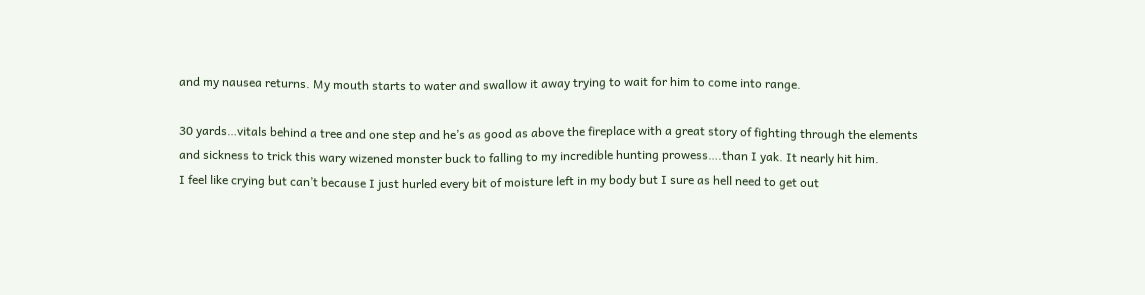and my nausea returns. My mouth starts to water and swallow it away trying to wait for him to come into range.

30 yards…vitals behind a tree and one step and he’s as good as above the fireplace with a great story of fighting through the elements and sickness to trick this wary wizened monster buck to falling to my incredible hunting prowess….than I yak. It nearly hit him.
I feel like crying but can’t because I just hurled every bit of moisture left in my body but I sure as hell need to get out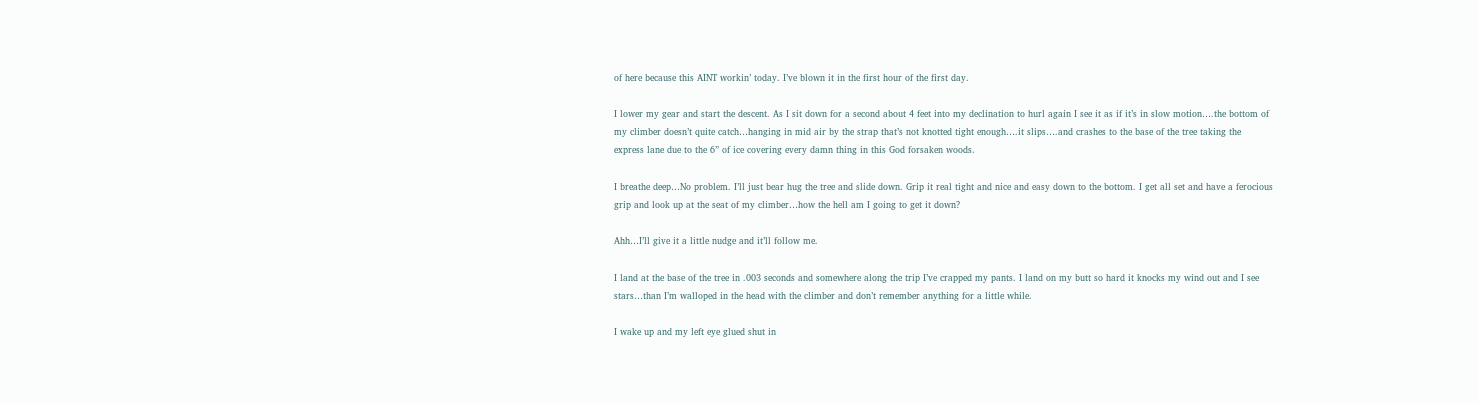of here because this AINT workin’ today. I’ve blown it in the first hour of the first day.

I lower my gear and start the descent. As I sit down for a second about 4 feet into my declination to hurl again I see it as if it’s in slow motion….the bottom of my climber doesn’t quite catch…hanging in mid air by the strap that’s not knotted tight enough….it slips….and crashes to the base of the tree taking the express lane due to the 6” of ice covering every damn thing in this God forsaken woods.

I breathe deep…No problem. I’ll just bear hug the tree and slide down. Grip it real tight and nice and easy down to the bottom. I get all set and have a ferocious grip and look up at the seat of my climber…how the hell am I going to get it down?

Ahh…I’ll give it a little nudge and it’ll follow me.

I land at the base of the tree in .003 seconds and somewhere along the trip I’ve crapped my pants. I land on my butt so hard it knocks my wind out and I see stars…than I’m walloped in the head with the climber and don’t remember anything for a little while.

I wake up and my left eye glued shut in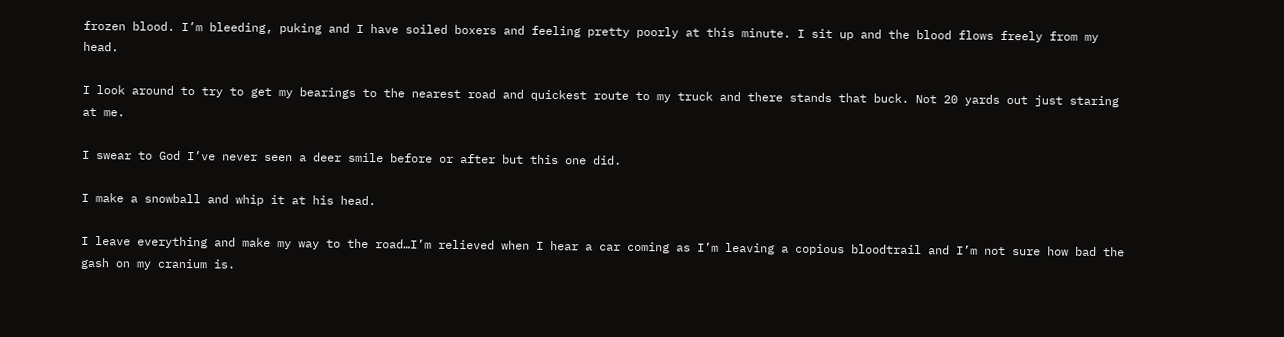frozen blood. I’m bleeding, puking and I have soiled boxers and feeling pretty poorly at this minute. I sit up and the blood flows freely from my head.

I look around to try to get my bearings to the nearest road and quickest route to my truck and there stands that buck. Not 20 yards out just staring at me.

I swear to God I’ve never seen a deer smile before or after but this one did.

I make a snowball and whip it at his head.

I leave everything and make my way to the road…I’m relieved when I hear a car coming as I’m leaving a copious bloodtrail and I’m not sure how bad the gash on my cranium is.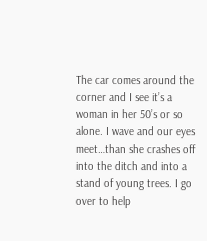The car comes around the corner and I see it’s a woman in her 50’s or so alone. I wave and our eyes meet…than she crashes off into the ditch and into a stand of young trees. I go over to help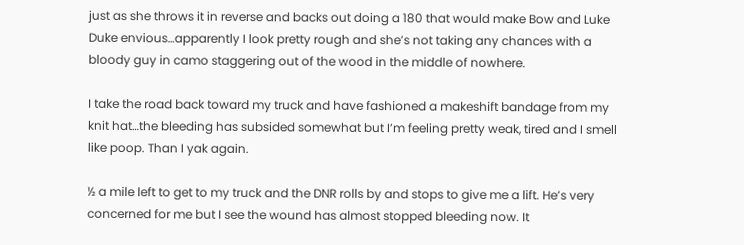just as she throws it in reverse and backs out doing a 180 that would make Bow and Luke Duke envious…apparently I look pretty rough and she’s not taking any chances with a bloody guy in camo staggering out of the wood in the middle of nowhere.

I take the road back toward my truck and have fashioned a makeshift bandage from my knit hat…the bleeding has subsided somewhat but I’m feeling pretty weak, tired and I smell like poop. Than I yak again.

½ a mile left to get to my truck and the DNR rolls by and stops to give me a lift. He’s very concerned for me but I see the wound has almost stopped bleeding now. It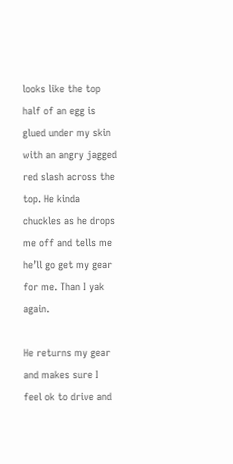looks like the top half of an egg is glued under my skin with an angry jagged red slash across the top. He kinda chuckles as he drops me off and tells me he’ll go get my gear for me. Than I yak again.

He returns my gear and makes sure I feel ok to drive and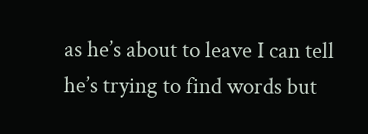as he’s about to leave I can tell he’s trying to find words but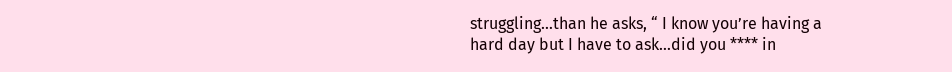struggling…than he asks, “ I know you’re having a hard day but I have to ask…did you **** in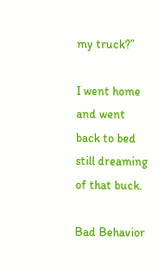my truck?”

I went home and went back to bed still dreaming of that buck.

Bad Behavior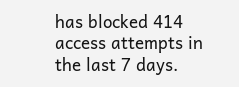has blocked 414 access attempts in the last 7 days.